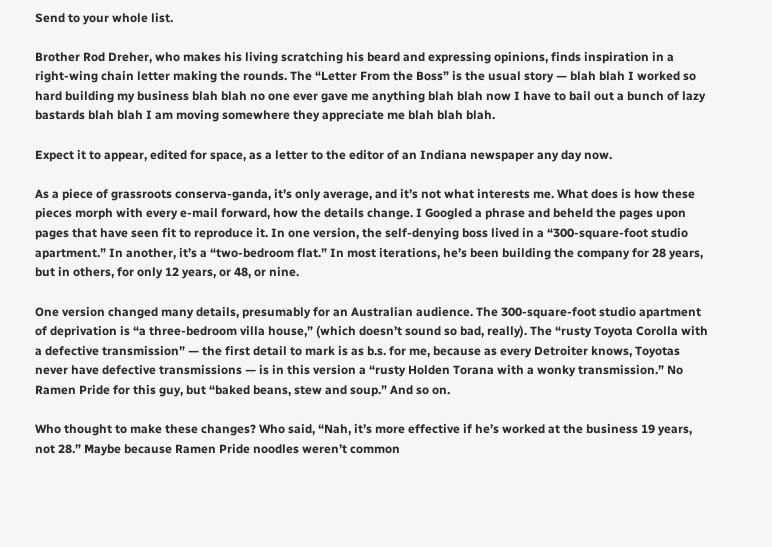Send to your whole list.

Brother Rod Dreher, who makes his living scratching his beard and expressing opinions, finds inspiration in a right-wing chain letter making the rounds. The “Letter From the Boss” is the usual story — blah blah I worked so hard building my business blah blah no one ever gave me anything blah blah now I have to bail out a bunch of lazy bastards blah blah I am moving somewhere they appreciate me blah blah blah.

Expect it to appear, edited for space, as a letter to the editor of an Indiana newspaper any day now.

As a piece of grassroots conserva-ganda, it’s only average, and it’s not what interests me. What does is how these pieces morph with every e-mail forward, how the details change. I Googled a phrase and beheld the pages upon pages that have seen fit to reproduce it. In one version, the self-denying boss lived in a “300-square-foot studio apartment.” In another, it’s a “two-bedroom flat.” In most iterations, he’s been building the company for 28 years, but in others, for only 12 years, or 48, or nine.

One version changed many details, presumably for an Australian audience. The 300-square-foot studio apartment of deprivation is “a three-bedroom villa house,” (which doesn’t sound so bad, really). The “rusty Toyota Corolla with a defective transmission” — the first detail to mark is as b.s. for me, because as every Detroiter knows, Toyotas never have defective transmissions — is in this version a “rusty Holden Torana with a wonky transmission.” No Ramen Pride for this guy, but “baked beans, stew and soup.” And so on.

Who thought to make these changes? Who said, “Nah, it’s more effective if he’s worked at the business 19 years, not 28.” Maybe because Ramen Pride noodles weren’t common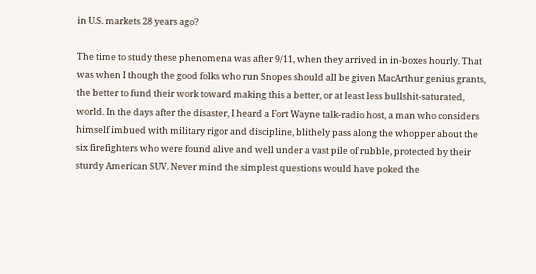in U.S. markets 28 years ago?

The time to study these phenomena was after 9/11, when they arrived in in-boxes hourly. That was when I though the good folks who run Snopes should all be given MacArthur genius grants, the better to fund their work toward making this a better, or at least less bullshit-saturated, world. In the days after the disaster, I heard a Fort Wayne talk-radio host, a man who considers himself imbued with military rigor and discipline, blithely pass along the whopper about the six firefighters who were found alive and well under a vast pile of rubble, protected by their sturdy American SUV. Never mind the simplest questions would have poked the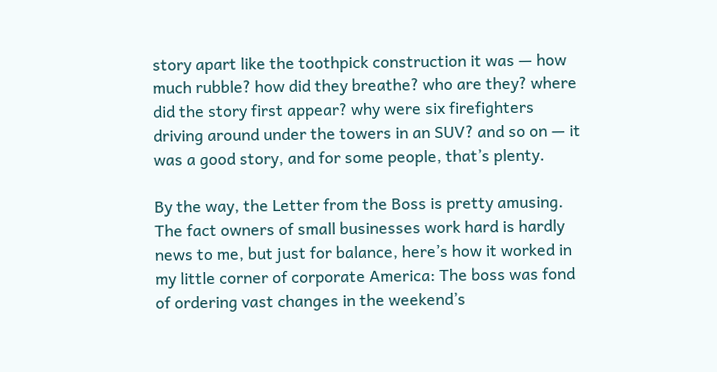story apart like the toothpick construction it was — how much rubble? how did they breathe? who are they? where did the story first appear? why were six firefighters driving around under the towers in an SUV? and so on — it was a good story, and for some people, that’s plenty.

By the way, the Letter from the Boss is pretty amusing. The fact owners of small businesses work hard is hardly news to me, but just for balance, here’s how it worked in my little corner of corporate America: The boss was fond of ordering vast changes in the weekend’s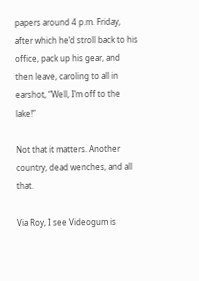papers around 4 p.m. Friday, after which he’d stroll back to his office, pack up his gear, and then leave, caroling to all in earshot, “Well, I’m off to the lake!”

Not that it matters. Another country, dead wenches, and all that.

Via Roy, I see Videogum is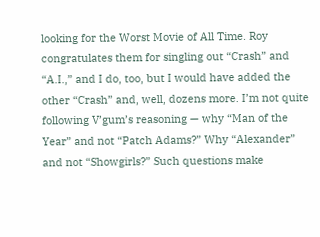looking for the Worst Movie of All Time. Roy congratulates them for singling out “Crash” and “A.I.,” and I do, too, but I would have added the other “Crash” and, well, dozens more. I’m not quite following V’gum’s reasoning — why “Man of the Year” and not “Patch Adams?” Why “Alexander” and not “Showgirls?” Such questions make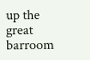up the great barroom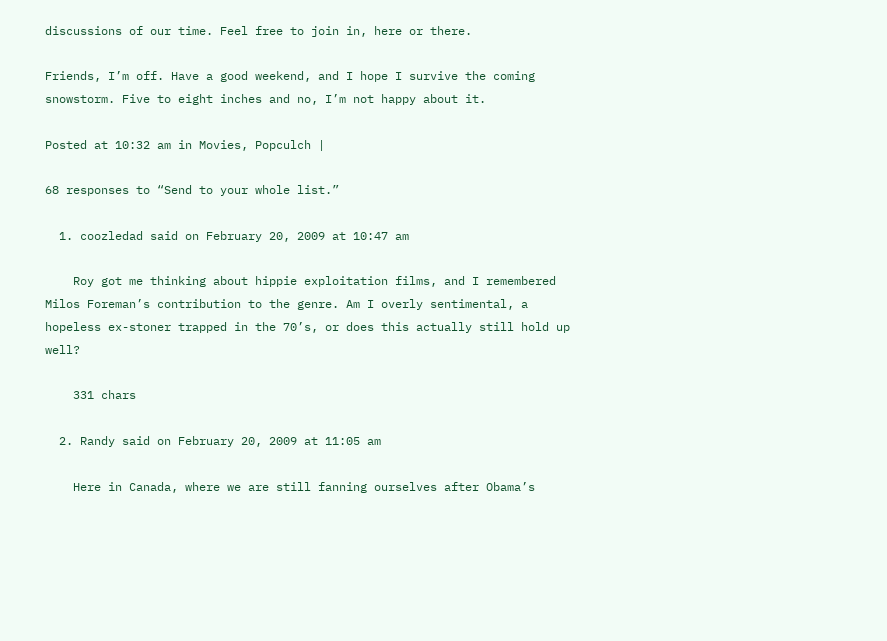discussions of our time. Feel free to join in, here or there.

Friends, I’m off. Have a good weekend, and I hope I survive the coming snowstorm. Five to eight inches and no, I’m not happy about it.

Posted at 10:32 am in Movies, Popculch |

68 responses to “Send to your whole list.”

  1. coozledad said on February 20, 2009 at 10:47 am

    Roy got me thinking about hippie exploitation films, and I remembered Milos Foreman’s contribution to the genre. Am I overly sentimental, a hopeless ex-stoner trapped in the 70’s, or does this actually still hold up well?

    331 chars

  2. Randy said on February 20, 2009 at 11:05 am

    Here in Canada, where we are still fanning ourselves after Obama’s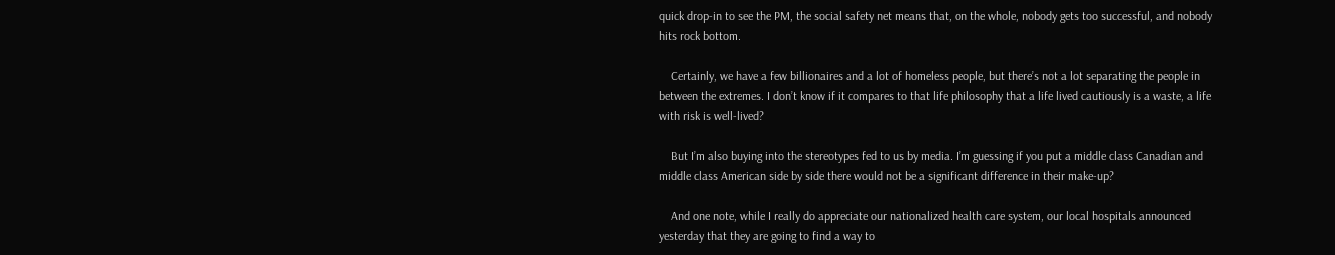quick drop-in to see the PM, the social safety net means that, on the whole, nobody gets too successful, and nobody hits rock bottom.

    Certainly, we have a few billionaires and a lot of homeless people, but there’s not a lot separating the people in between the extremes. I don’t know if it compares to that life philosophy that a life lived cautiously is a waste, a life with risk is well-lived?

    But I’m also buying into the stereotypes fed to us by media. I’m guessing if you put a middle class Canadian and middle class American side by side there would not be a significant difference in their make-up?

    And one note, while I really do appreciate our nationalized health care system, our local hospitals announced yesterday that they are going to find a way to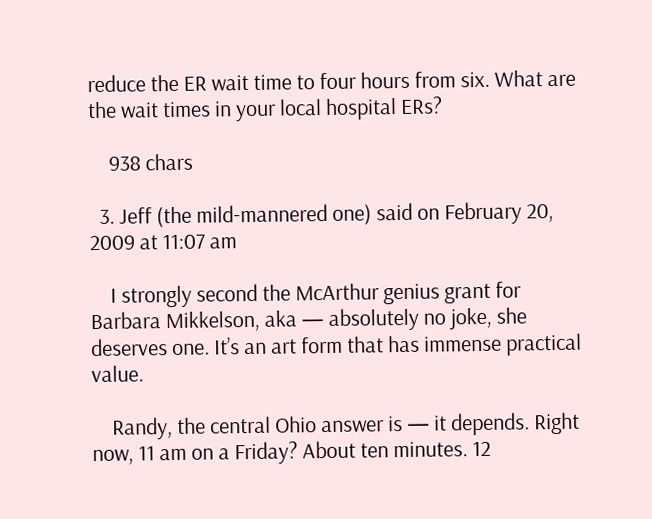reduce the ER wait time to four hours from six. What are the wait times in your local hospital ERs?

    938 chars

  3. Jeff (the mild-mannered one) said on February 20, 2009 at 11:07 am

    I strongly second the McArthur genius grant for Barbara Mikkelson, aka — absolutely no joke, she deserves one. It’s an art form that has immense practical value.

    Randy, the central Ohio answer is — it depends. Right now, 11 am on a Friday? About ten minutes. 12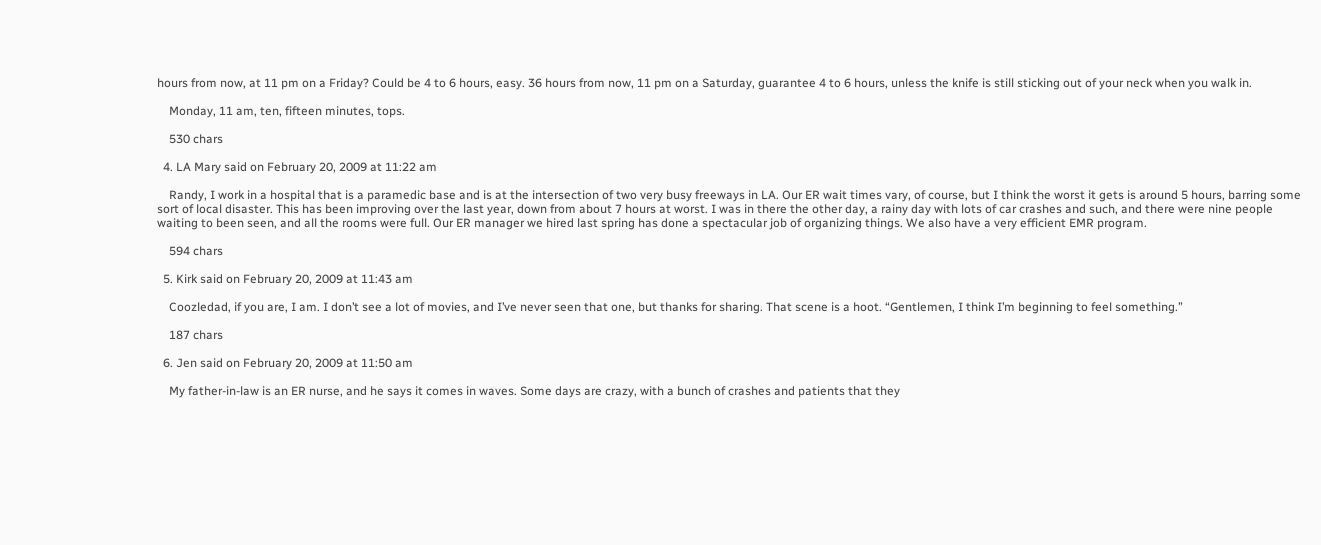hours from now, at 11 pm on a Friday? Could be 4 to 6 hours, easy. 36 hours from now, 11 pm on a Saturday, guarantee 4 to 6 hours, unless the knife is still sticking out of your neck when you walk in.

    Monday, 11 am, ten, fifteen minutes, tops.

    530 chars

  4. LA Mary said on February 20, 2009 at 11:22 am

    Randy, I work in a hospital that is a paramedic base and is at the intersection of two very busy freeways in LA. Our ER wait times vary, of course, but I think the worst it gets is around 5 hours, barring some sort of local disaster. This has been improving over the last year, down from about 7 hours at worst. I was in there the other day, a rainy day with lots of car crashes and such, and there were nine people waiting to been seen, and all the rooms were full. Our ER manager we hired last spring has done a spectacular job of organizing things. We also have a very efficient EMR program.

    594 chars

  5. Kirk said on February 20, 2009 at 11:43 am

    Coozledad, if you are, I am. I don’t see a lot of movies, and I’ve never seen that one, but thanks for sharing. That scene is a hoot. “Gentlemen, I think I’m beginning to feel something.”

    187 chars

  6. Jen said on February 20, 2009 at 11:50 am

    My father-in-law is an ER nurse, and he says it comes in waves. Some days are crazy, with a bunch of crashes and patients that they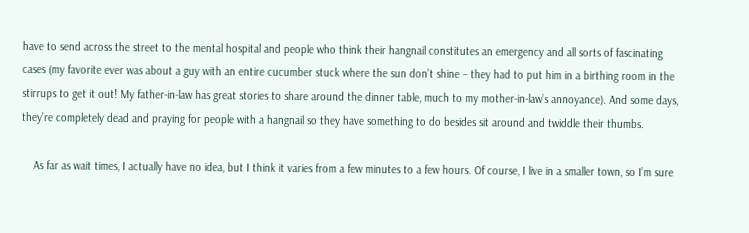have to send across the street to the mental hospital and people who think their hangnail constitutes an emergency and all sorts of fascinating cases (my favorite ever was about a guy with an entire cucumber stuck where the sun don’t shine – they had to put him in a birthing room in the stirrups to get it out! My father-in-law has great stories to share around the dinner table, much to my mother-in-law’s annoyance). And some days, they’re completely dead and praying for people with a hangnail so they have something to do besides sit around and twiddle their thumbs.

    As far as wait times, I actually have no idea, but I think it varies from a few minutes to a few hours. Of course, I live in a smaller town, so I’m sure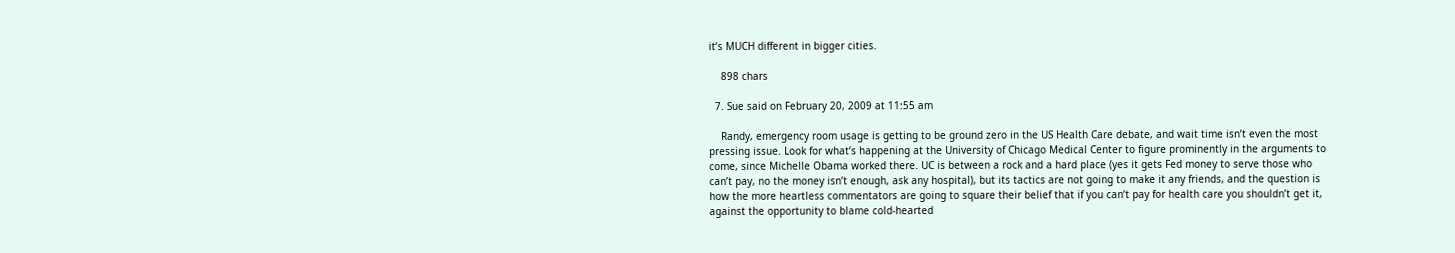it’s MUCH different in bigger cities.

    898 chars

  7. Sue said on February 20, 2009 at 11:55 am

    Randy, emergency room usage is getting to be ground zero in the US Health Care debate, and wait time isn’t even the most pressing issue. Look for what’s happening at the University of Chicago Medical Center to figure prominently in the arguments to come, since Michelle Obama worked there. UC is between a rock and a hard place (yes it gets Fed money to serve those who can’t pay, no the money isn’t enough, ask any hospital), but its tactics are not going to make it any friends, and the question is how the more heartless commentators are going to square their belief that if you can’t pay for health care you shouldn’t get it, against the opportunity to blame cold-hearted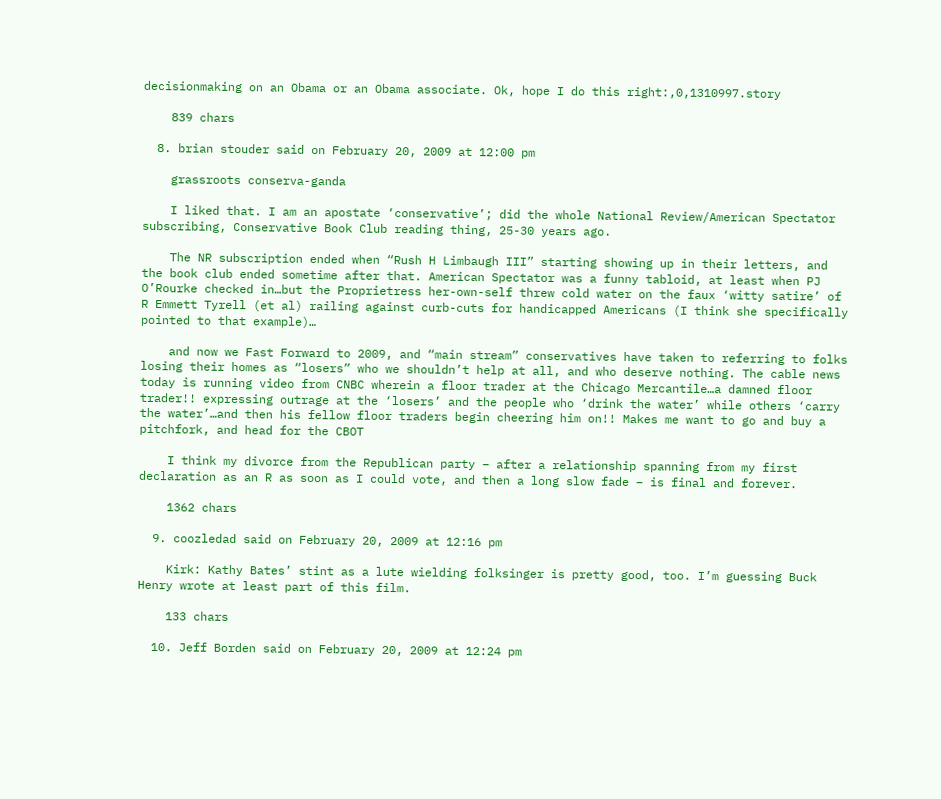decisionmaking on an Obama or an Obama associate. Ok, hope I do this right:,0,1310997.story

    839 chars

  8. brian stouder said on February 20, 2009 at 12:00 pm

    grassroots conserva-ganda

    I liked that. I am an apostate ‘conservative’; did the whole National Review/American Spectator subscribing, Conservative Book Club reading thing, 25-30 years ago.

    The NR subscription ended when “Rush H Limbaugh III” starting showing up in their letters, and the book club ended sometime after that. American Spectator was a funny tabloid, at least when PJ O’Rourke checked in…but the Proprietress her-own-self threw cold water on the faux ‘witty satire’ of R Emmett Tyrell (et al) railing against curb-cuts for handicapped Americans (I think she specifically pointed to that example)…

    and now we Fast Forward to 2009, and “main stream” conservatives have taken to referring to folks losing their homes as “losers” who we shouldn’t help at all, and who deserve nothing. The cable news today is running video from CNBC wherein a floor trader at the Chicago Mercantile…a damned floor trader!! expressing outrage at the ‘losers’ and the people who ‘drink the water’ while others ‘carry the water’…and then his fellow floor traders begin cheering him on!! Makes me want to go and buy a pitchfork, and head for the CBOT

    I think my divorce from the Republican party – after a relationship spanning from my first declaration as an R as soon as I could vote, and then a long slow fade – is final and forever.

    1362 chars

  9. coozledad said on February 20, 2009 at 12:16 pm

    Kirk: Kathy Bates’ stint as a lute wielding folksinger is pretty good, too. I’m guessing Buck Henry wrote at least part of this film.

    133 chars

  10. Jeff Borden said on February 20, 2009 at 12:24 pm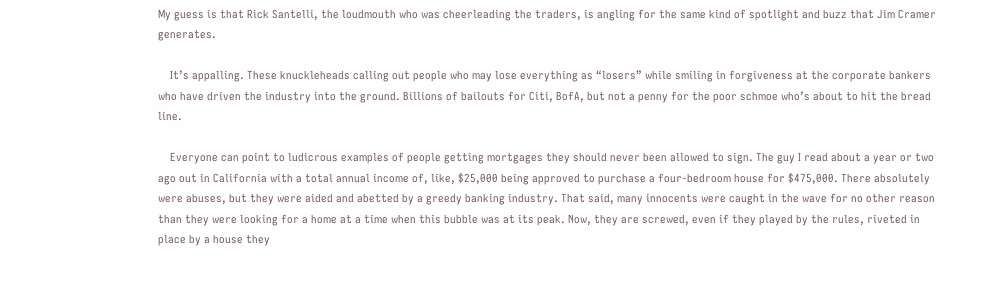My guess is that Rick Santelli, the loudmouth who was cheerleading the traders, is angling for the same kind of spotlight and buzz that Jim Cramer generates.

    It’s appalling. These knuckleheads calling out people who may lose everything as “losers” while smiling in forgiveness at the corporate bankers who have driven the industry into the ground. Billions of bailouts for Citi, BofA, but not a penny for the poor schmoe who’s about to hit the bread line.

    Everyone can point to ludicrous examples of people getting mortgages they should never been allowed to sign. The guy I read about a year or two ago out in California with a total annual income of, like, $25,000 being approved to purchase a four-bedroom house for $475,000. There absolutely were abuses, but they were aided and abetted by a greedy banking industry. That said, many innocents were caught in the wave for no other reason than they were looking for a home at a time when this bubble was at its peak. Now, they are screwed, even if they played by the rules, riveted in place by a house they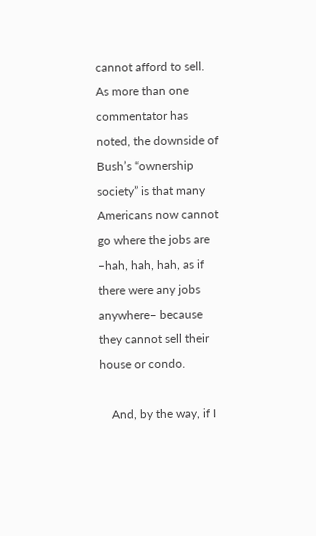cannot afford to sell. As more than one commentator has noted, the downside of Bush’s “ownership society” is that many Americans now cannot go where the jobs are –hah, hah, hah, as if there were any jobs anywhere– because they cannot sell their house or condo.

    And, by the way, if I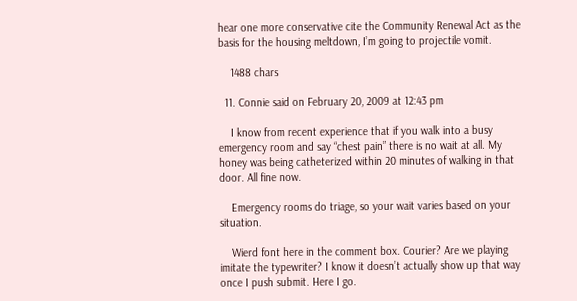hear one more conservative cite the Community Renewal Act as the basis for the housing meltdown, I’m going to projectile vomit.

    1488 chars

  11. Connie said on February 20, 2009 at 12:43 pm

    I know from recent experience that if you walk into a busy emergency room and say “chest pain” there is no wait at all. My honey was being catheterized within 20 minutes of walking in that door. All fine now.

    Emergency rooms do triage, so your wait varies based on your situation.

    Wierd font here in the comment box. Courier? Are we playing imitate the typewriter? I know it doesn’t actually show up that way once I push submit. Here I go.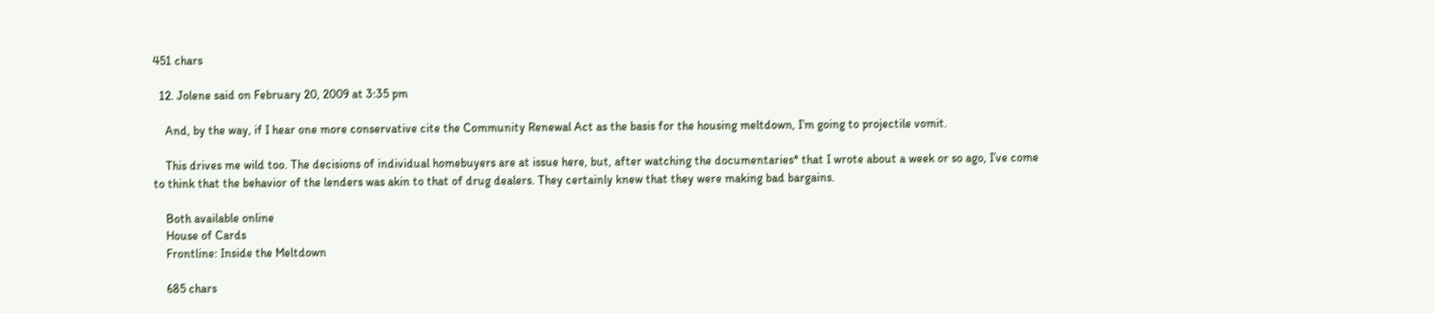451 chars

  12. Jolene said on February 20, 2009 at 3:35 pm

    And, by the way, if I hear one more conservative cite the Community Renewal Act as the basis for the housing meltdown, I’m going to projectile vomit.

    This drives me wild too. The decisions of individual homebuyers are at issue here, but, after watching the documentaries* that I wrote about a week or so ago, I’ve come to think that the behavior of the lenders was akin to that of drug dealers. They certainly knew that they were making bad bargains.

    Both available online
    House of Cards
    Frontline: Inside the Meltdown

    685 chars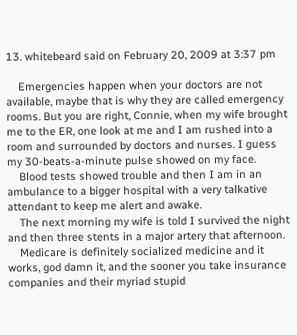13. whitebeard said on February 20, 2009 at 3:37 pm

    Emergencies happen when your doctors are not available, maybe that is why they are called emergency rooms. But you are right, Connie, when my wife brought me to the ER, one look at me and I am rushed into a room and surrounded by doctors and nurses. I guess my 30-beats-a-minute pulse showed on my face.
    Blood tests showed trouble and then I am in an ambulance to a bigger hospital with a very talkative attendant to keep me alert and awake.
    The next morning my wife is told I survived the night and then three stents in a major artery that afternoon.
    Medicare is definitely socialized medicine and it works, god damn it, and the sooner you take insurance companies and their myriad stupid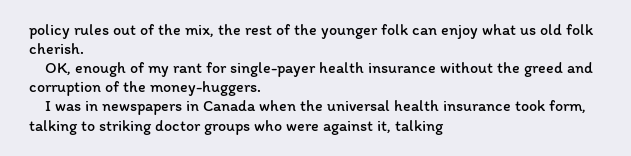policy rules out of the mix, the rest of the younger folk can enjoy what us old folk cherish.
    OK, enough of my rant for single-payer health insurance without the greed and corruption of the money-huggers.
    I was in newspapers in Canada when the universal health insurance took form, talking to striking doctor groups who were against it, talking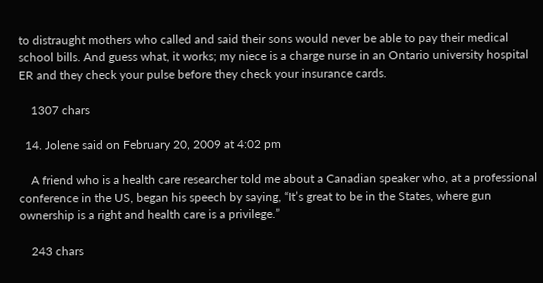to distraught mothers who called and said their sons would never be able to pay their medical school bills. And guess what, it works; my niece is a charge nurse in an Ontario university hospital ER and they check your pulse before they check your insurance cards.

    1307 chars

  14. Jolene said on February 20, 2009 at 4:02 pm

    A friend who is a health care researcher told me about a Canadian speaker who, at a professional conference in the US, began his speech by saying, “It’s great to be in the States, where gun ownership is a right and health care is a privilege.”

    243 chars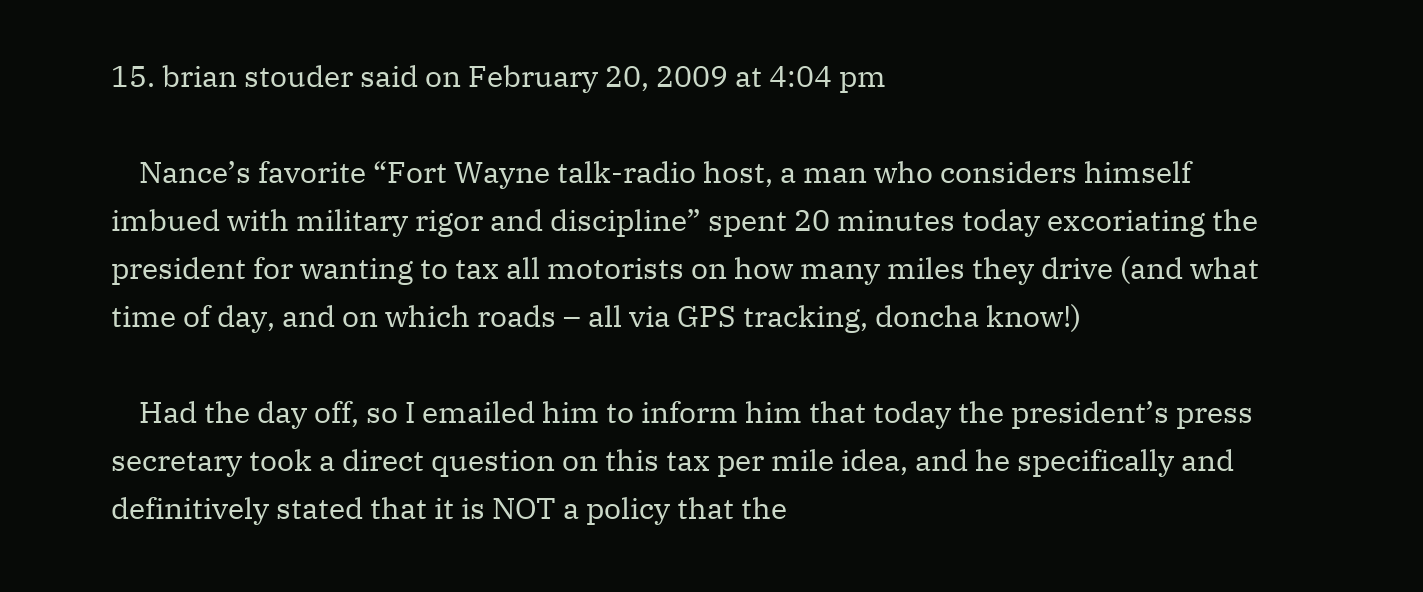15. brian stouder said on February 20, 2009 at 4:04 pm

    Nance’s favorite “Fort Wayne talk-radio host, a man who considers himself imbued with military rigor and discipline” spent 20 minutes today excoriating the president for wanting to tax all motorists on how many miles they drive (and what time of day, and on which roads – all via GPS tracking, doncha know!)

    Had the day off, so I emailed him to inform him that today the president’s press secretary took a direct question on this tax per mile idea, and he specifically and definitively stated that it is NOT a policy that the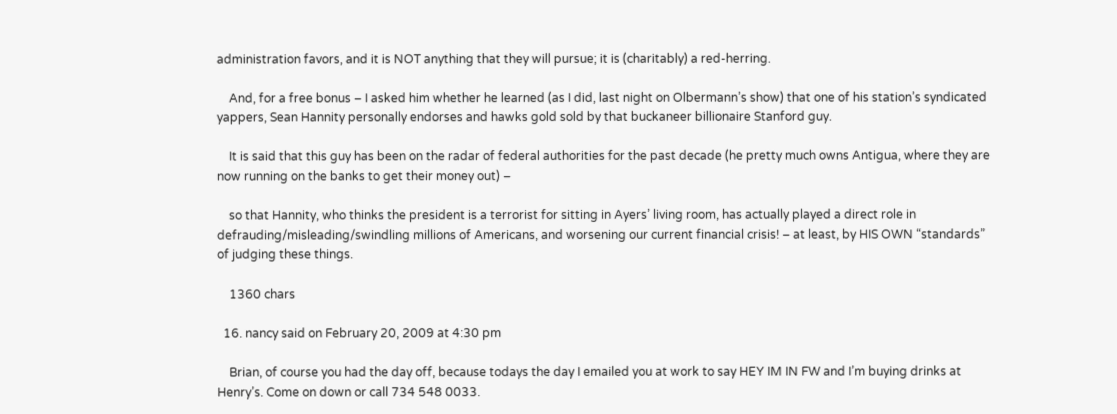administration favors, and it is NOT anything that they will pursue; it is (charitably) a red-herring.

    And, for a free bonus – I asked him whether he learned (as I did, last night on Olbermann’s show) that one of his station’s syndicated yappers, Sean Hannity personally endorses and hawks gold sold by that buckaneer billionaire Stanford guy.

    It is said that this guy has been on the radar of federal authorities for the past decade (he pretty much owns Antigua, where they are now running on the banks to get their money out) –

    so that Hannity, who thinks the president is a terrorist for sitting in Ayers’ living room, has actually played a direct role in defrauding/misleading/swindling millions of Americans, and worsening our current financial crisis! – at least, by HIS OWN “standards” of judging these things.

    1360 chars

  16. nancy said on February 20, 2009 at 4:30 pm

    Brian, of course you had the day off, because todays the day I emailed you at work to say HEY IM IN FW and I’m buying drinks at Henry’s. Come on down or call 734 548 0033.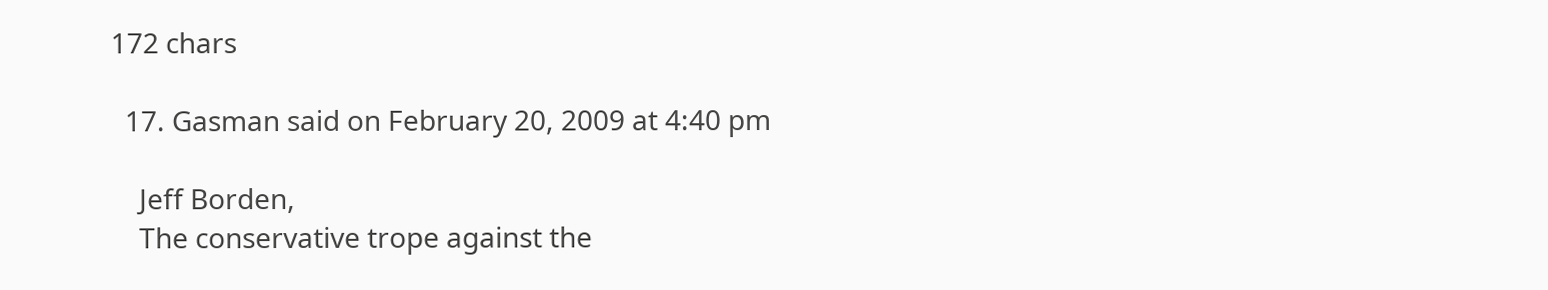172 chars

  17. Gasman said on February 20, 2009 at 4:40 pm

    Jeff Borden,
    The conservative trope against the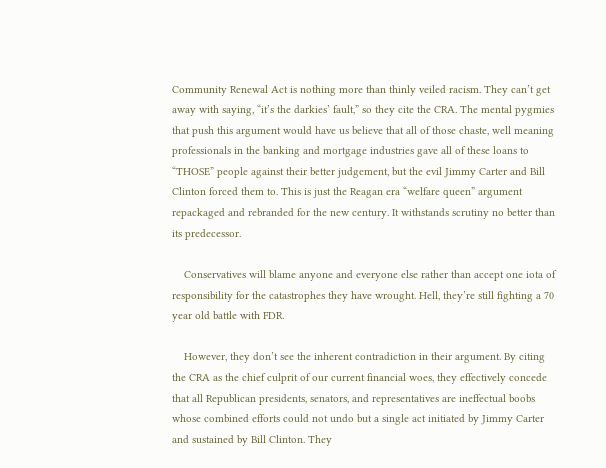Community Renewal Act is nothing more than thinly veiled racism. They can’t get away with saying, “it’s the darkies’ fault,” so they cite the CRA. The mental pygmies that push this argument would have us believe that all of those chaste, well meaning professionals in the banking and mortgage industries gave all of these loans to “THOSE” people against their better judgement, but the evil Jimmy Carter and Bill Clinton forced them to. This is just the Reagan era “welfare queen” argument repackaged and rebranded for the new century. It withstands scrutiny no better than its predecessor.

    Conservatives will blame anyone and everyone else rather than accept one iota of responsibility for the catastrophes they have wrought. Hell, they’re still fighting a 70 year old battle with FDR.

    However, they don’t see the inherent contradiction in their argument. By citing the CRA as the chief culprit of our current financial woes, they effectively concede that all Republican presidents, senators, and representatives are ineffectual boobs whose combined efforts could not undo but a single act initiated by Jimmy Carter and sustained by Bill Clinton. They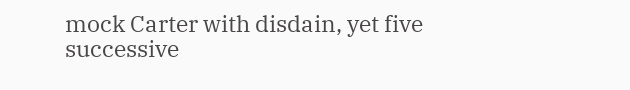mock Carter with disdain, yet five successive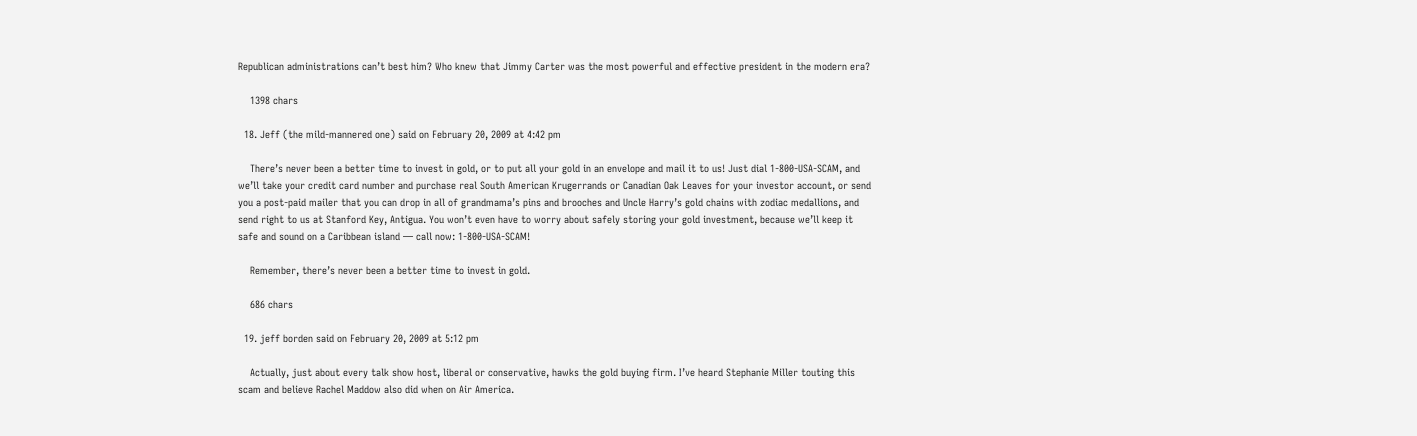Republican administrations can’t best him? Who knew that Jimmy Carter was the most powerful and effective president in the modern era?

    1398 chars

  18. Jeff (the mild-mannered one) said on February 20, 2009 at 4:42 pm

    There’s never been a better time to invest in gold, or to put all your gold in an envelope and mail it to us! Just dial 1-800-USA-SCAM, and we’ll take your credit card number and purchase real South American Krugerrands or Canadian Oak Leaves for your investor account, or send you a post-paid mailer that you can drop in all of grandmama’s pins and brooches and Uncle Harry’s gold chains with zodiac medallions, and send right to us at Stanford Key, Antigua. You won’t even have to worry about safely storing your gold investment, because we’ll keep it safe and sound on a Caribbean island — call now: 1-800-USA-SCAM!

    Remember, there’s never been a better time to invest in gold.

    686 chars

  19. jeff borden said on February 20, 2009 at 5:12 pm

    Actually, just about every talk show host, liberal or conservative, hawks the gold buying firm. I’ve heard Stephanie Miller touting this scam and believe Rachel Maddow also did when on Air America.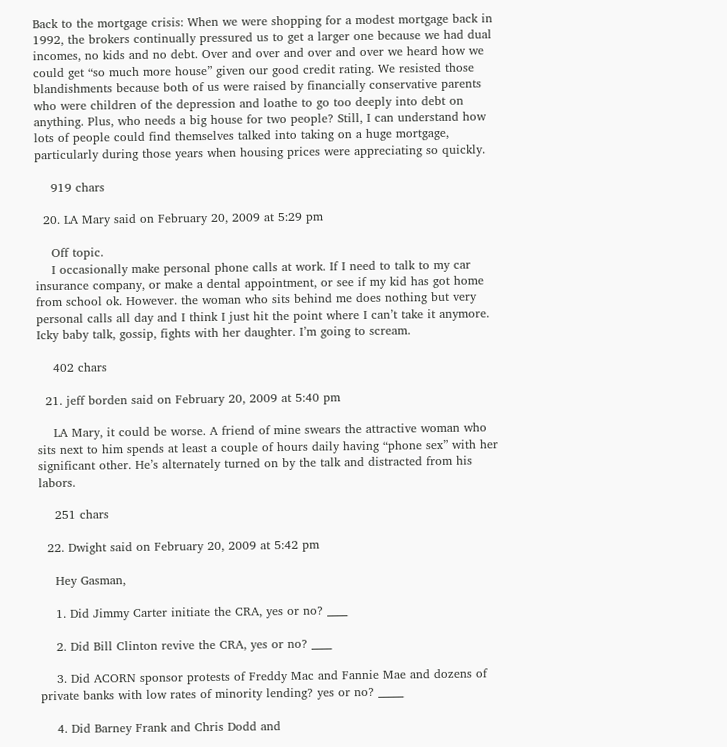Back to the mortgage crisis: When we were shopping for a modest mortgage back in 1992, the brokers continually pressured us to get a larger one because we had dual incomes, no kids and no debt. Over and over and over and over we heard how we could get “so much more house” given our good credit rating. We resisted those blandishments because both of us were raised by financially conservative parents who were children of the depression and loathe to go too deeply into debt on anything. Plus, who needs a big house for two people? Still, I can understand how lots of people could find themselves talked into taking on a huge mortgage, particularly during those years when housing prices were appreciating so quickly.

    919 chars

  20. LA Mary said on February 20, 2009 at 5:29 pm

    Off topic.
    I occasionally make personal phone calls at work. If I need to talk to my car insurance company, or make a dental appointment, or see if my kid has got home from school ok. However. the woman who sits behind me does nothing but very personal calls all day and I think I just hit the point where I can’t take it anymore. Icky baby talk, gossip, fights with her daughter. I’m going to scream.

    402 chars

  21. jeff borden said on February 20, 2009 at 5:40 pm

    LA Mary, it could be worse. A friend of mine swears the attractive woman who sits next to him spends at least a couple of hours daily having “phone sex” with her significant other. He’s alternately turned on by the talk and distracted from his labors.

    251 chars

  22. Dwight said on February 20, 2009 at 5:42 pm

    Hey Gasman,

    1. Did Jimmy Carter initiate the CRA, yes or no? ____

    2. Did Bill Clinton revive the CRA, yes or no? ____

    3. Did ACORN sponsor protests of Freddy Mac and Fannie Mae and dozens of private banks with low rates of minority lending? yes or no? _____

    4. Did Barney Frank and Chris Dodd and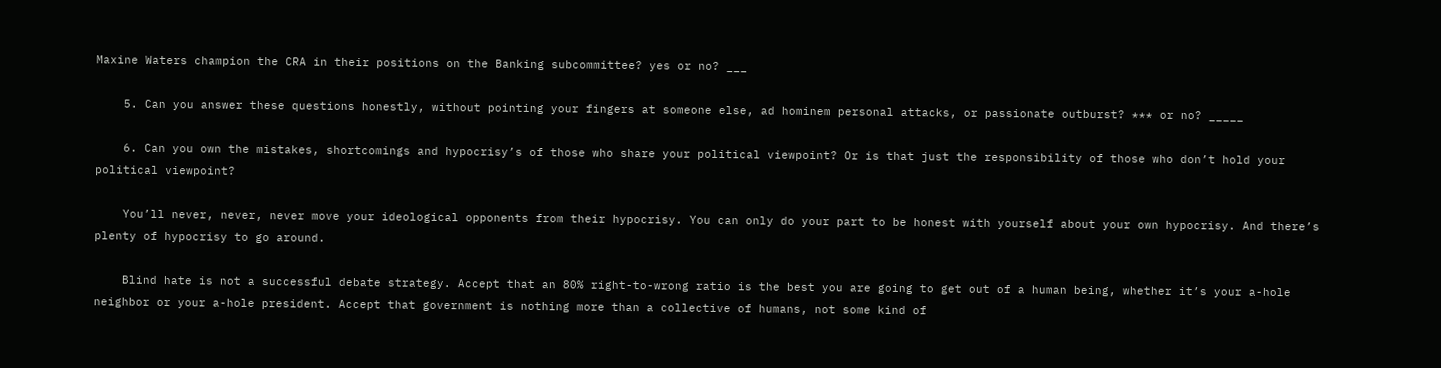Maxine Waters champion the CRA in their positions on the Banking subcommittee? yes or no? ___

    5. Can you answer these questions honestly, without pointing your fingers at someone else, ad hominem personal attacks, or passionate outburst? *** or no? _____

    6. Can you own the mistakes, shortcomings and hypocrisy’s of those who share your political viewpoint? Or is that just the responsibility of those who don’t hold your political viewpoint?

    You’ll never, never, never move your ideological opponents from their hypocrisy. You can only do your part to be honest with yourself about your own hypocrisy. And there’s plenty of hypocrisy to go around.

    Blind hate is not a successful debate strategy. Accept that an 80% right-to-wrong ratio is the best you are going to get out of a human being, whether it’s your a-hole neighbor or your a-hole president. Accept that government is nothing more than a collective of humans, not some kind of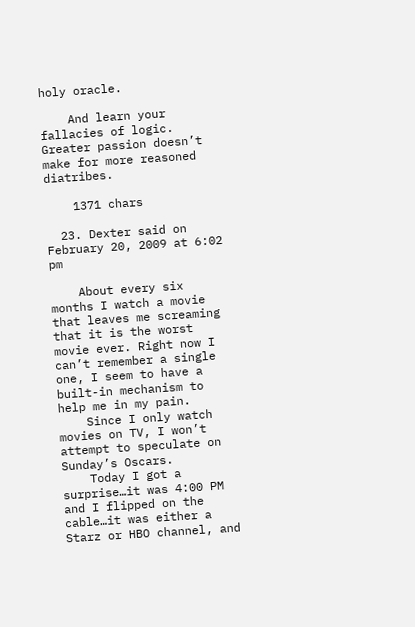holy oracle.

    And learn your fallacies of logic. Greater passion doesn’t make for more reasoned diatribes.

    1371 chars

  23. Dexter said on February 20, 2009 at 6:02 pm

    About every six months I watch a movie that leaves me screaming that it is the worst movie ever. Right now I can’t remember a single one, I seem to have a built-in mechanism to help me in my pain.
    Since I only watch movies on TV, I won’t attempt to speculate on Sunday’s Oscars.
    Today I got a surprise…it was 4:00 PM and I flipped on the cable…it was either a Starz or HBO channel, and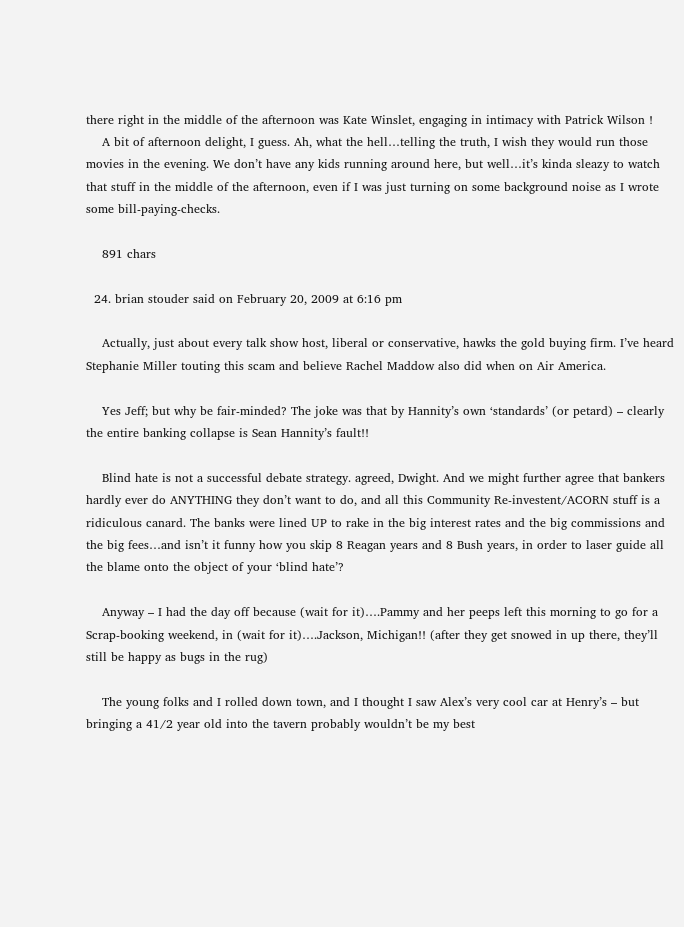there right in the middle of the afternoon was Kate Winslet, engaging in intimacy with Patrick Wilson !
    A bit of afternoon delight, I guess. Ah, what the hell…telling the truth, I wish they would run those movies in the evening. We don’t have any kids running around here, but well…it’s kinda sleazy to watch that stuff in the middle of the afternoon, even if I was just turning on some background noise as I wrote some bill-paying-checks.

    891 chars

  24. brian stouder said on February 20, 2009 at 6:16 pm

    Actually, just about every talk show host, liberal or conservative, hawks the gold buying firm. I’ve heard Stephanie Miller touting this scam and believe Rachel Maddow also did when on Air America.

    Yes Jeff; but why be fair-minded? The joke was that by Hannity’s own ‘standards’ (or petard) – clearly the entire banking collapse is Sean Hannity’s fault!!

    Blind hate is not a successful debate strategy. agreed, Dwight. And we might further agree that bankers hardly ever do ANYTHING they don’t want to do, and all this Community Re-investent/ACORN stuff is a ridiculous canard. The banks were lined UP to rake in the big interest rates and the big commissions and the big fees…and isn’t it funny how you skip 8 Reagan years and 8 Bush years, in order to laser guide all the blame onto the object of your ‘blind hate’?

    Anyway – I had the day off because (wait for it)….Pammy and her peeps left this morning to go for a Scrap-booking weekend, in (wait for it)….Jackson, Michigan!! (after they get snowed in up there, they’ll still be happy as bugs in the rug)

    The young folks and I rolled down town, and I thought I saw Alex’s very cool car at Henry’s – but bringing a 41/2 year old into the tavern probably wouldn’t be my best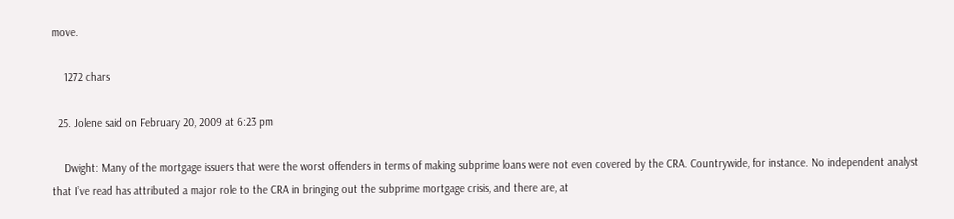move.

    1272 chars

  25. Jolene said on February 20, 2009 at 6:23 pm

    Dwight: Many of the mortgage issuers that were the worst offenders in terms of making subprime loans were not even covered by the CRA. Countrywide, for instance. No independent analyst that I’ve read has attributed a major role to the CRA in bringing out the subprime mortgage crisis, and there are, at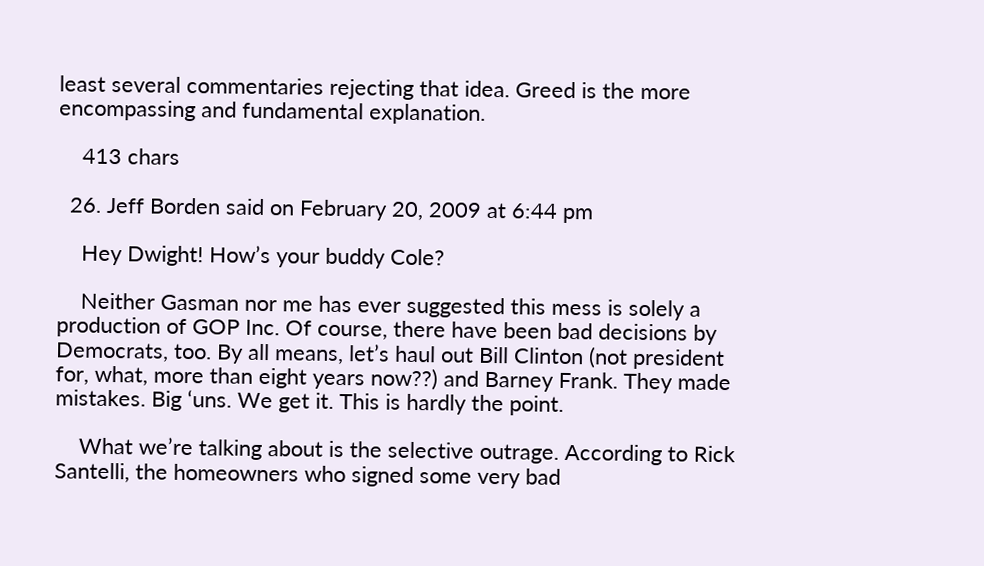least several commentaries rejecting that idea. Greed is the more encompassing and fundamental explanation.

    413 chars

  26. Jeff Borden said on February 20, 2009 at 6:44 pm

    Hey Dwight! How’s your buddy Cole?

    Neither Gasman nor me has ever suggested this mess is solely a production of GOP Inc. Of course, there have been bad decisions by Democrats, too. By all means, let’s haul out Bill Clinton (not president for, what, more than eight years now??) and Barney Frank. They made mistakes. Big ‘uns. We get it. This is hardly the point.

    What we’re talking about is the selective outrage. According to Rick Santelli, the homeowners who signed some very bad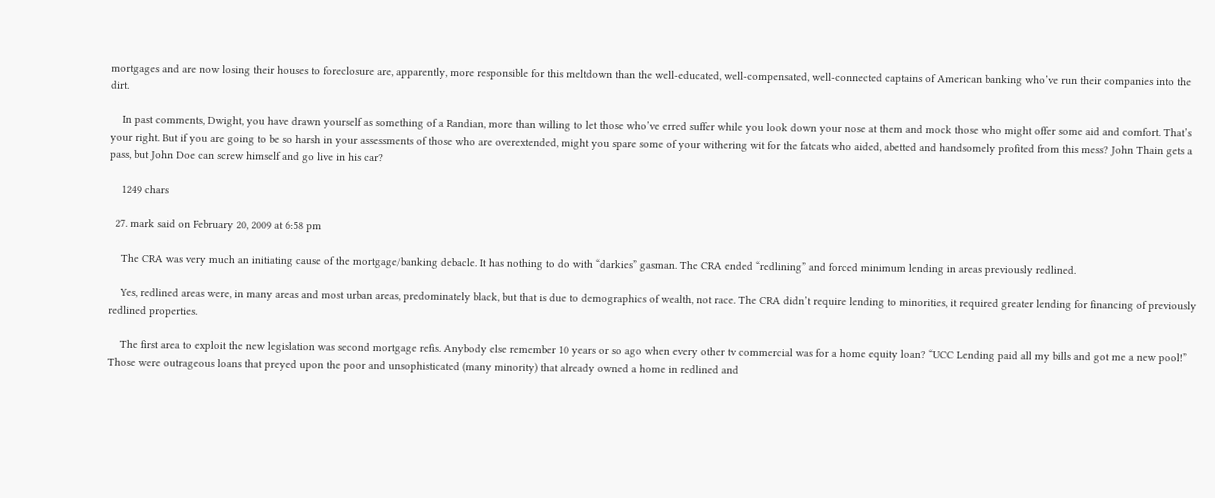mortgages and are now losing their houses to foreclosure are, apparently, more responsible for this meltdown than the well-educated, well-compensated, well-connected captains of American banking who’ve run their companies into the dirt.

    In past comments, Dwight, you have drawn yourself as something of a Randian, more than willing to let those who’ve erred suffer while you look down your nose at them and mock those who might offer some aid and comfort. That’s your right. But if you are going to be so harsh in your assessments of those who are overextended, might you spare some of your withering wit for the fatcats who aided, abetted and handsomely profited from this mess? John Thain gets a pass, but John Doe can screw himself and go live in his car?

    1249 chars

  27. mark said on February 20, 2009 at 6:58 pm

    The CRA was very much an initiating cause of the mortgage/banking debacle. It has nothing to do with “darkies” gasman. The CRA ended “redlining” and forced minimum lending in areas previously redlined.

    Yes, redlined areas were, in many areas and most urban areas, predominately black, but that is due to demographics of wealth, not race. The CRA didn’t require lending to minorities, it required greater lending for financing of previously redlined properties.

    The first area to exploit the new legislation was second mortgage refis. Anybody else remember 10 years or so ago when every other tv commercial was for a home equity loan? “UCC Lending paid all my bills and got me a new pool!” Those were outrageous loans that preyed upon the poor and unsophisticated (many minority) that already owned a home in redlined and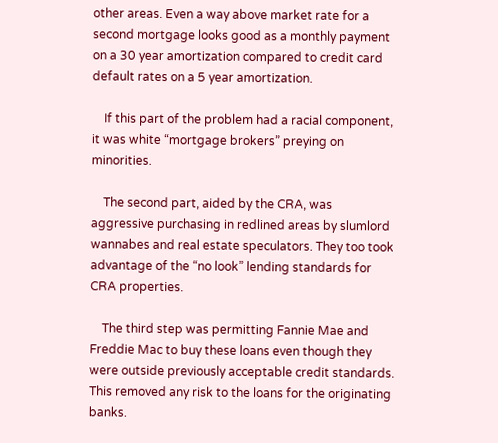other areas. Even a way above market rate for a second mortgage looks good as a monthly payment on a 30 year amortization compared to credit card default rates on a 5 year amortization.

    If this part of the problem had a racial component, it was white “mortgage brokers” preying on minorities.

    The second part, aided by the CRA, was aggressive purchasing in redlined areas by slumlord wannabes and real estate speculators. They too took advantage of the “no look” lending standards for CRA properties.

    The third step was permitting Fannie Mae and Freddie Mac to buy these loans even though they were outside previously acceptable credit standards. This removed any risk to the loans for the originating banks.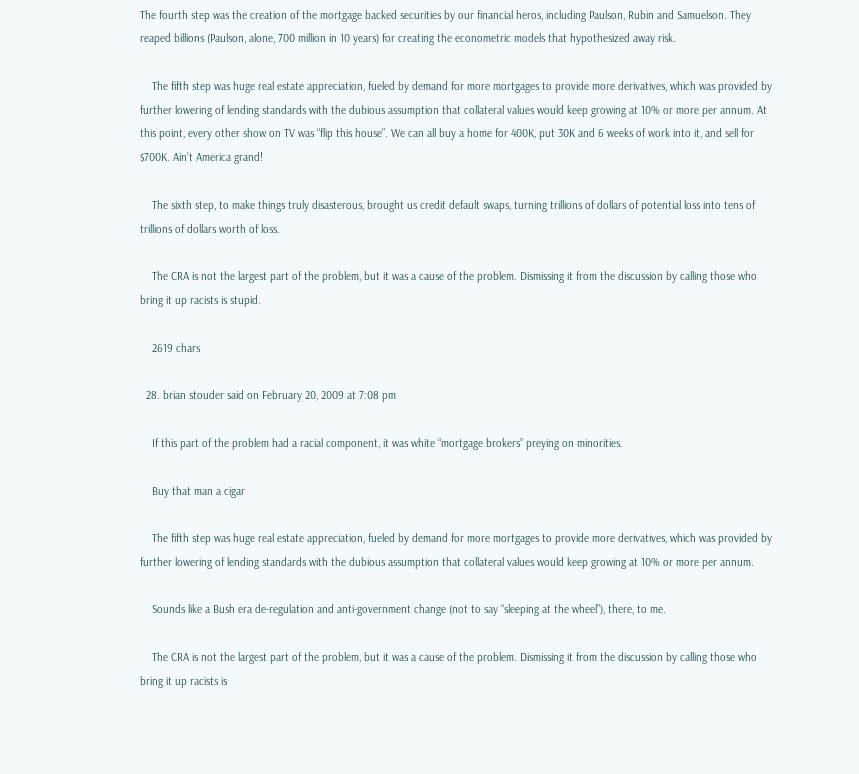The fourth step was the creation of the mortgage backed securities by our financial heros, including Paulson, Rubin and Samuelson. They reaped billions (Paulson, alone, 700 million in 10 years) for creating the econometric models that hypothesized away risk.

    The fifth step was huge real estate appreciation, fueled by demand for more mortgages to provide more derivatives, which was provided by further lowering of lending standards with the dubious assumption that collateral values would keep growing at 10% or more per annum. At this point, every other show on TV was “flip this house”. We can all buy a home for 400K, put 30K and 6 weeks of work into it, and sell for $700K. Ain’t America grand!

    The sixth step, to make things truly disasterous, brought us credit default swaps, turning trillions of dollars of potential loss into tens of trillions of dollars worth of loss.

    The CRA is not the largest part of the problem, but it was a cause of the problem. Dismissing it from the discussion by calling those who bring it up racists is stupid.

    2619 chars

  28. brian stouder said on February 20, 2009 at 7:08 pm

    If this part of the problem had a racial component, it was white “mortgage brokers” preying on minorities.

    Buy that man a cigar

    The fifth step was huge real estate appreciation, fueled by demand for more mortgages to provide more derivatives, which was provided by further lowering of lending standards with the dubious assumption that collateral values would keep growing at 10% or more per annum.

    Sounds like a Bush era de-regulation and anti-government change (not to say “sleeping at the wheel”), there, to me.

    The CRA is not the largest part of the problem, but it was a cause of the problem. Dismissing it from the discussion by calling those who bring it up racists is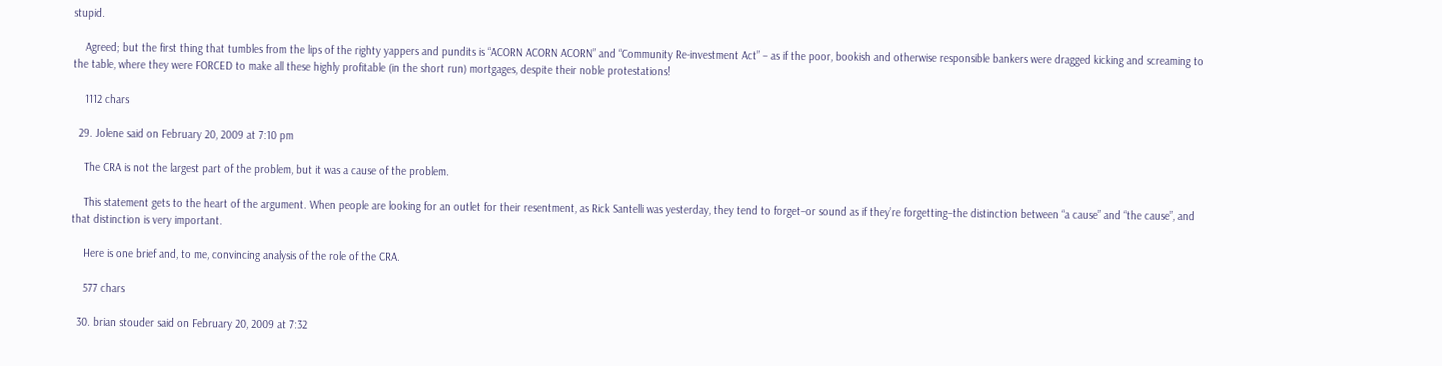stupid.

    Agreed; but the first thing that tumbles from the lips of the righty yappers and pundits is “ACORN ACORN ACORN” and “Community Re-investment Act” – as if the poor, bookish and otherwise responsible bankers were dragged kicking and screaming to the table, where they were FORCED to make all these highly profitable (in the short run) mortgages, despite their noble protestations!

    1112 chars

  29. Jolene said on February 20, 2009 at 7:10 pm

    The CRA is not the largest part of the problem, but it was a cause of the problem.

    This statement gets to the heart of the argument. When people are looking for an outlet for their resentment, as Rick Santelli was yesterday, they tend to forget–or sound as if they’re forgetting–the distinction between “a cause” and “the cause”, and that distinction is very important.

    Here is one brief and, to me, convincing analysis of the role of the CRA.

    577 chars

  30. brian stouder said on February 20, 2009 at 7:32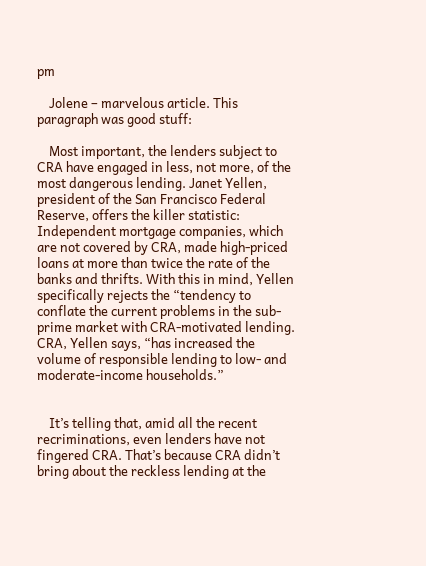pm

    Jolene – marvelous article. This paragraph was good stuff:

    Most important, the lenders subject to CRA have engaged in less, not more, of the most dangerous lending. Janet Yellen, president of the San Francisco Federal Reserve, offers the killer statistic: Independent mortgage companies, which are not covered by CRA, made high-priced loans at more than twice the rate of the banks and thrifts. With this in mind, Yellen specifically rejects the “tendency to conflate the current problems in the sub-prime market with CRA-motivated lending. CRA, Yellen says, “has increased the volume of responsible lending to low- and moderate-income households.”


    It’s telling that, amid all the recent recriminations, even lenders have not fingered CRA. That’s because CRA didn’t bring about the reckless lending at the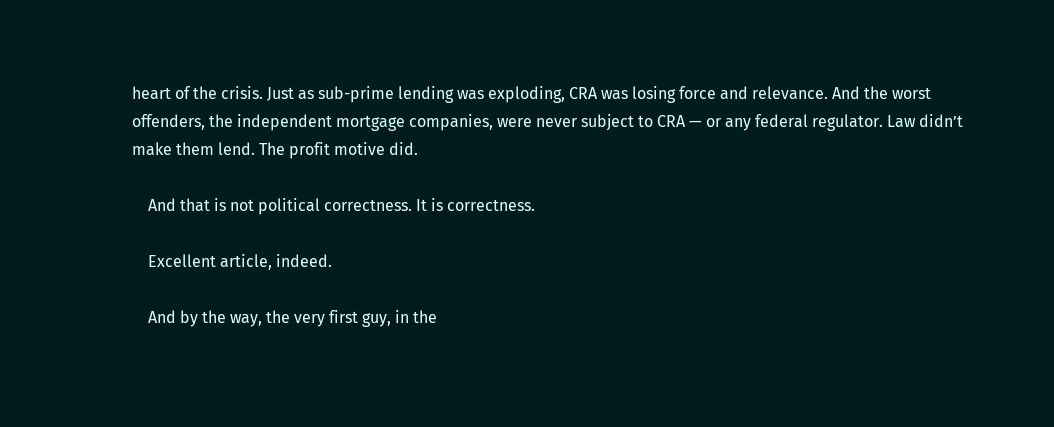heart of the crisis. Just as sub-prime lending was exploding, CRA was losing force and relevance. And the worst offenders, the independent mortgage companies, were never subject to CRA — or any federal regulator. Law didn’t make them lend. The profit motive did.

    And that is not political correctness. It is correctness.

    Excellent article, indeed.

    And by the way, the very first guy, in the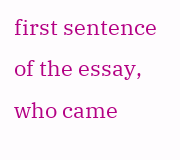first sentence of the essay, who came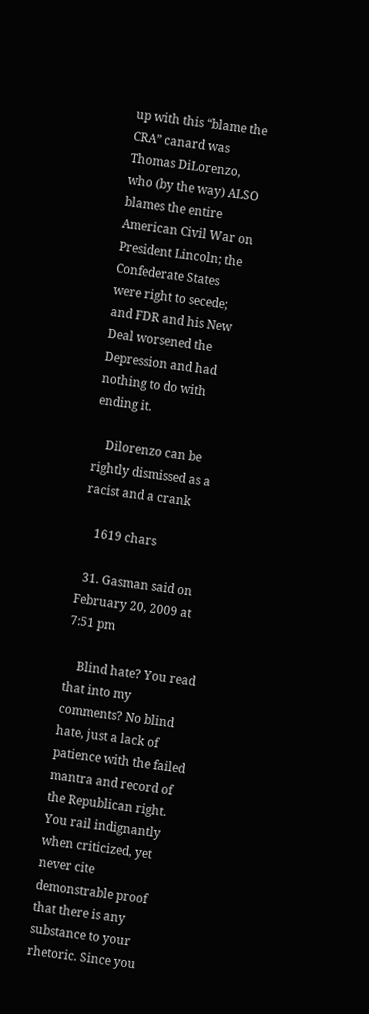up with this “blame the CRA” canard was Thomas DiLorenzo, who (by the way) ALSO blames the entire American Civil War on President Lincoln; the Confederate States were right to secede; and FDR and his New Deal worsened the Depression and had nothing to do with ending it.

    Dilorenzo can be rightly dismissed as a racist and a crank

    1619 chars

  31. Gasman said on February 20, 2009 at 7:51 pm

    Blind hate? You read that into my comments? No blind hate, just a lack of patience with the failed mantra and record of the Republican right. You rail indignantly when criticized, yet never cite demonstrable proof that there is any substance to your rhetoric. Since you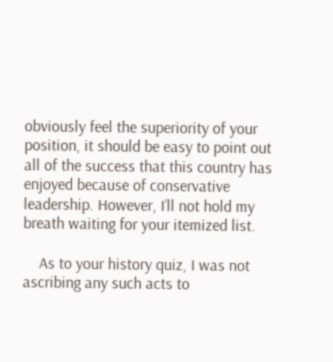obviously feel the superiority of your position, it should be easy to point out all of the success that this country has enjoyed because of conservative leadership. However, I’ll not hold my breath waiting for your itemized list.

    As to your history quiz, I was not ascribing any such acts to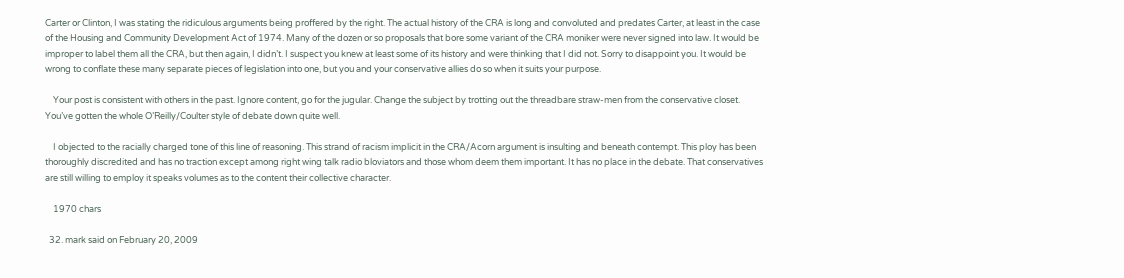Carter or Clinton, I was stating the ridiculous arguments being proffered by the right. The actual history of the CRA is long and convoluted and predates Carter, at least in the case of the Housing and Community Development Act of 1974. Many of the dozen or so proposals that bore some variant of the CRA moniker were never signed into law. It would be improper to label them all the CRA, but then again, I didn’t. I suspect you knew at least some of its history and were thinking that I did not. Sorry to disappoint you. It would be wrong to conflate these many separate pieces of legislation into one, but you and your conservative allies do so when it suits your purpose.

    Your post is consistent with others in the past. Ignore content, go for the jugular. Change the subject by trotting out the threadbare straw-men from the conservative closet. You’ve gotten the whole O’Reilly/Coulter style of debate down quite well.

    I objected to the racially charged tone of this line of reasoning. This strand of racism implicit in the CRA/Acorn argument is insulting and beneath contempt. This ploy has been thoroughly discredited and has no traction except among right wing talk radio bloviators and those whom deem them important. It has no place in the debate. That conservatives are still willing to employ it speaks volumes as to the content their collective character.

    1970 chars

  32. mark said on February 20, 2009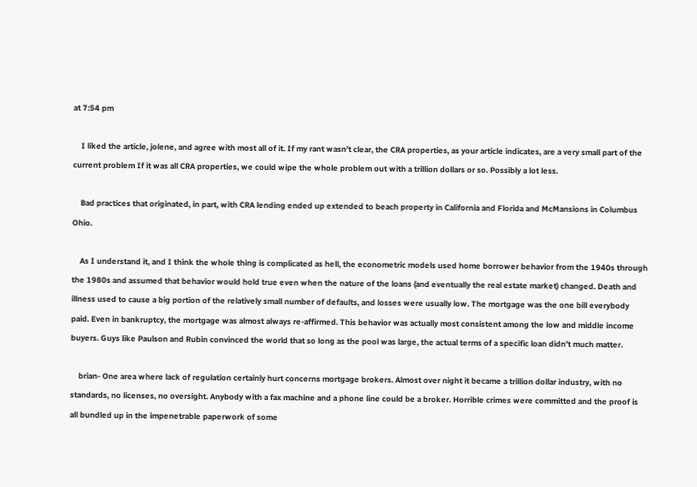at 7:54 pm

    I liked the article, jolene, and agree with most all of it. If my rant wasn’t clear, the CRA properties, as your article indicates, are a very small part of the current problem If it was all CRA properties, we could wipe the whole problem out with a trillion dollars or so. Possibly a lot less.

    Bad practices that originated, in part, with CRA lending ended up extended to beach property in California and Florida and McMansions in Columbus Ohio.

    As I understand it, and I think the whole thing is complicated as hell, the econometric models used home borrower behavior from the 1940s through the 1980s and assumed that behavior would hold true even when the nature of the loans (and eventually the real estate market) changed. Death and illness used to cause a big portion of the relatively small number of defaults, and losses were usually low. The mortgage was the one bill everybody paid. Even in bankruptcy, the mortgage was almost always re-affirmed. This behavior was actually most consistent among the low and middle income buyers. Guys like Paulson and Rubin convinced the world that so long as the pool was large, the actual terms of a specific loan didn’t much matter.

    brian- One area where lack of regulation certainly hurt concerns mortgage brokers. Almost over night it became a trillion dollar industry, with no standards, no licenses, no oversight. Anybody with a fax machine and a phone line could be a broker. Horrible crimes were committed and the proof is all bundled up in the impenetrable paperwork of some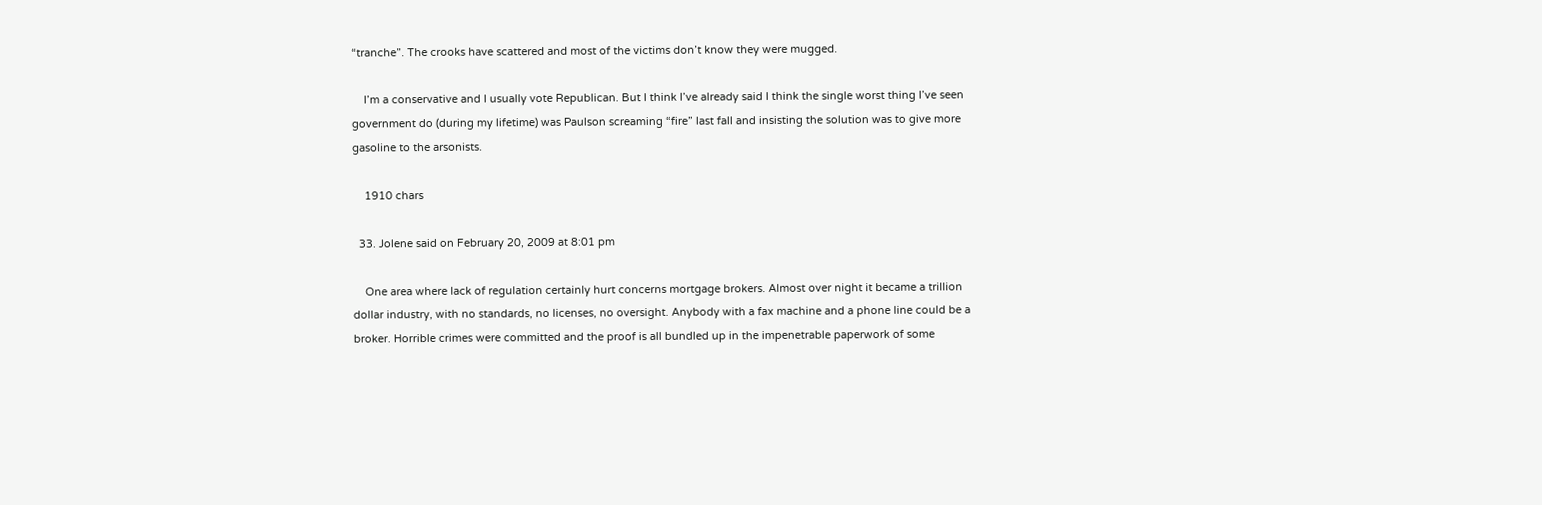“tranche”. The crooks have scattered and most of the victims don’t know they were mugged.

    I’m a conservative and I usually vote Republican. But I think I’ve already said I think the single worst thing I’ve seen government do (during my lifetime) was Paulson screaming “fire” last fall and insisting the solution was to give more gasoline to the arsonists.

    1910 chars

  33. Jolene said on February 20, 2009 at 8:01 pm

    One area where lack of regulation certainly hurt concerns mortgage brokers. Almost over night it became a trillion dollar industry, with no standards, no licenses, no oversight. Anybody with a fax machine and a phone line could be a broker. Horrible crimes were committed and the proof is all bundled up in the impenetrable paperwork of some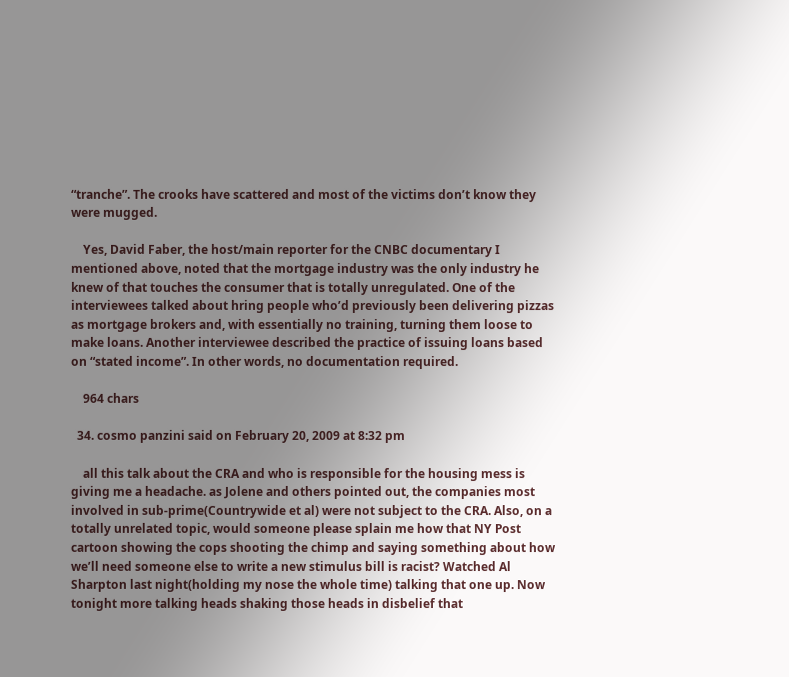“tranche”. The crooks have scattered and most of the victims don’t know they were mugged.

    Yes, David Faber, the host/main reporter for the CNBC documentary I mentioned above, noted that the mortgage industry was the only industry he knew of that touches the consumer that is totally unregulated. One of the interviewees talked about hring people who’d previously been delivering pizzas as mortgage brokers and, with essentially no training, turning them loose to make loans. Another interviewee described the practice of issuing loans based on “stated income”. In other words, no documentation required.

    964 chars

  34. cosmo panzini said on February 20, 2009 at 8:32 pm

    all this talk about the CRA and who is responsible for the housing mess is giving me a headache. as Jolene and others pointed out, the companies most involved in sub-prime(Countrywide et al) were not subject to the CRA. Also, on a totally unrelated topic, would someone please splain me how that NY Post cartoon showing the cops shooting the chimp and saying something about how we’ll need someone else to write a new stimulus bill is racist? Watched Al Sharpton last night(holding my nose the whole time) talking that one up. Now tonight more talking heads shaking those heads in disbelief that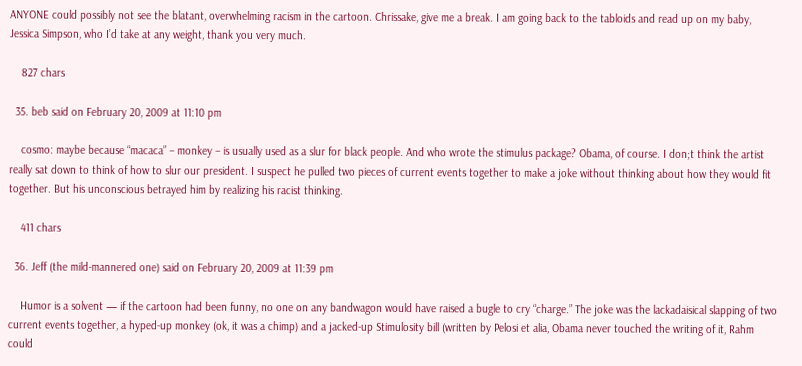ANYONE could possibly not see the blatant, overwhelming racism in the cartoon. Chrissake, give me a break. I am going back to the tabloids and read up on my baby, Jessica Simpson, who I’d take at any weight, thank you very much.

    827 chars

  35. beb said on February 20, 2009 at 11:10 pm

    cosmo: maybe because “macaca” – monkey – is usually used as a slur for black people. And who wrote the stimulus package? Obama, of course. I don;t think the artist really sat down to think of how to slur our president. I suspect he pulled two pieces of current events together to make a joke without thinking about how they would fit together. But his unconscious betrayed him by realizing his racist thinking.

    411 chars

  36. Jeff (the mild-mannered one) said on February 20, 2009 at 11:39 pm

    Humor is a solvent — if the cartoon had been funny, no one on any bandwagon would have raised a bugle to cry “charge.” The joke was the lackadaisical slapping of two current events together, a hyped-up monkey (ok, it was a chimp) and a jacked-up Stimulosity bill (written by Pelosi et alia, Obama never touched the writing of it, Rahm could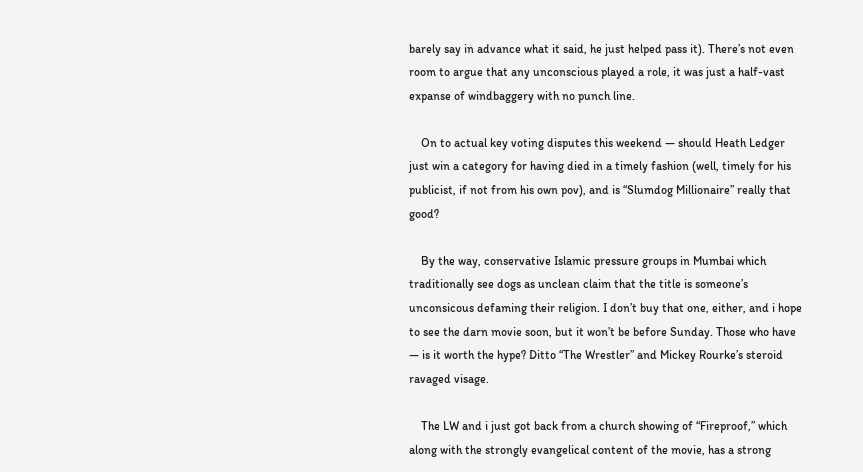barely say in advance what it said, he just helped pass it). There’s not even room to argue that any unconscious played a role, it was just a half-vast expanse of windbaggery with no punch line.

    On to actual key voting disputes this weekend — should Heath Ledger just win a category for having died in a timely fashion (well, timely for his publicist, if not from his own pov), and is “Slumdog Millionaire” really that good?

    By the way, conservative Islamic pressure groups in Mumbai which traditionally see dogs as unclean claim that the title is someone’s unconsicous defaming their religion. I don’t buy that one, either, and i hope to see the darn movie soon, but it won’t be before Sunday. Those who have — is it worth the hype? Ditto “The Wrestler” and Mickey Rourke’s steroid ravaged visage.

    The LW and i just got back from a church showing of “Fireproof,” which along with the strongly evangelical content of the movie, has a strong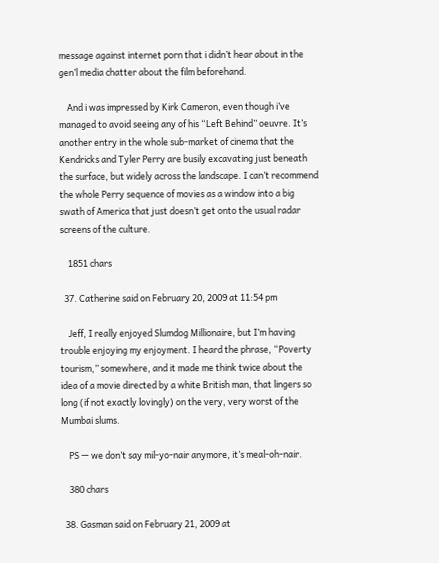message against internet porn that i didn’t hear about in the gen’l media chatter about the film beforehand.

    And i was impressed by Kirk Cameron, even though i’ve managed to avoid seeing any of his “Left Behind” oeuvre. It’s another entry in the whole sub-market of cinema that the Kendricks and Tyler Perry are busily excavating just beneath the surface, but widely across the landscape. I can’t recommend the whole Perry sequence of movies as a window into a big swath of America that just doesn’t get onto the usual radar screens of the culture.

    1851 chars

  37. Catherine said on February 20, 2009 at 11:54 pm

    Jeff, I really enjoyed Slumdog Millionaire, but I’m having trouble enjoying my enjoyment. I heard the phrase, “Poverty tourism,” somewhere, and it made me think twice about the idea of a movie directed by a white British man, that lingers so long (if not exactly lovingly) on the very, very worst of the Mumbai slums.

    PS — we don’t say mil-yo-nair anymore, it’s meal-oh-nair.

    380 chars

  38. Gasman said on February 21, 2009 at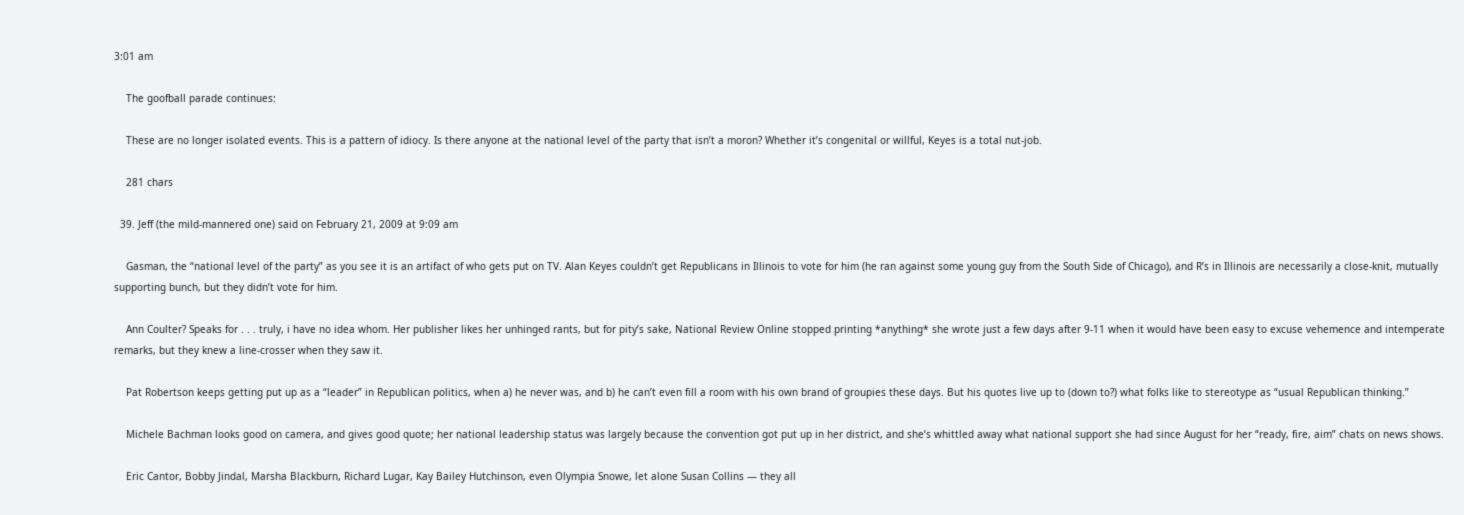3:01 am

    The goofball parade continues:

    These are no longer isolated events. This is a pattern of idiocy. Is there anyone at the national level of the party that isn’t a moron? Whether it’s congenital or willful, Keyes is a total nut-job.

    281 chars

  39. Jeff (the mild-mannered one) said on February 21, 2009 at 9:09 am

    Gasman, the “national level of the party” as you see it is an artifact of who gets put on TV. Alan Keyes couldn’t get Republicans in Illinois to vote for him (he ran against some young guy from the South Side of Chicago), and R’s in Illinois are necessarily a close-knit, mutually supporting bunch, but they didn’t vote for him.

    Ann Coulter? Speaks for . . . truly, i have no idea whom. Her publisher likes her unhinged rants, but for pity’s sake, National Review Online stopped printing *anything* she wrote just a few days after 9-11 when it would have been easy to excuse vehemence and intemperate remarks, but they knew a line-crosser when they saw it.

    Pat Robertson keeps getting put up as a “leader” in Republican politics, when a) he never was, and b) he can’t even fill a room with his own brand of groupies these days. But his quotes live up to (down to?) what folks like to stereotype as “usual Republican thinking.”

    Michele Bachman looks good on camera, and gives good quote; her national leadership status was largely because the convention got put up in her district, and she’s whittled away what national support she had since August for her “ready, fire, aim” chats on news shows.

    Eric Cantor, Bobby Jindal, Marsha Blackburn, Richard Lugar, Kay Bailey Hutchinson, even Olympia Snowe, let alone Susan Collins — they all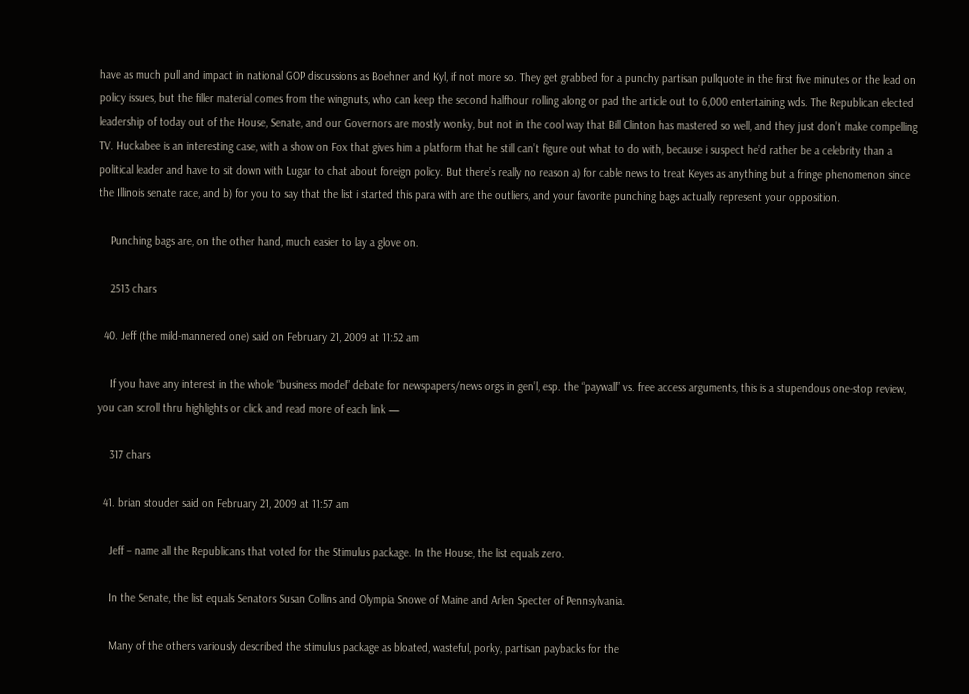have as much pull and impact in national GOP discussions as Boehner and Kyl, if not more so. They get grabbed for a punchy partisan pullquote in the first five minutes or the lead on policy issues, but the filler material comes from the wingnuts, who can keep the second halfhour rolling along or pad the article out to 6,000 entertaining wds. The Republican elected leadership of today out of the House, Senate, and our Governors are mostly wonky, but not in the cool way that Bill Clinton has mastered so well, and they just don’t make compelling TV. Huckabee is an interesting case, with a show on Fox that gives him a platform that he still can’t figure out what to do with, because i suspect he’d rather be a celebrity than a political leader and have to sit down with Lugar to chat about foreign policy. But there’s really no reason a) for cable news to treat Keyes as anything but a fringe phenomenon since the Illinois senate race, and b) for you to say that the list i started this para with are the outliers, and your favorite punching bags actually represent your opposition.

    Punching bags are, on the other hand, much easier to lay a glove on.

    2513 chars

  40. Jeff (the mild-mannered one) said on February 21, 2009 at 11:52 am

    If you have any interest in the whole “business model” debate for newspapers/news orgs in gen’l, esp. the “paywall” vs. free access arguments, this is a stupendous one-stop review, you can scroll thru highlights or click and read more of each link —

    317 chars

  41. brian stouder said on February 21, 2009 at 11:57 am

    Jeff – name all the Republicans that voted for the Stimulus package. In the House, the list equals zero.

    In the Senate, the list equals Senators Susan Collins and Olympia Snowe of Maine and Arlen Specter of Pennsylvania.

    Many of the others variously described the stimulus package as bloated, wasteful, porky, partisan paybacks for the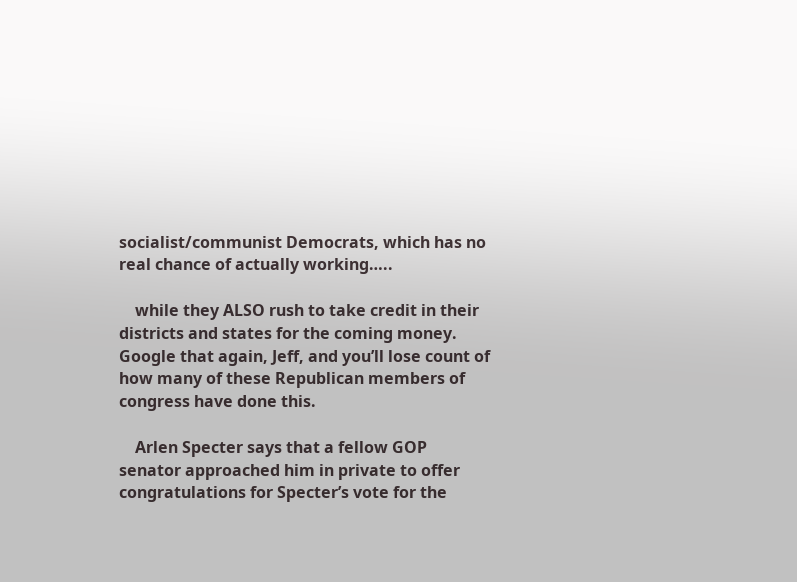socialist/communist Democrats, which has no real chance of actually working…..

    while they ALSO rush to take credit in their districts and states for the coming money. Google that again, Jeff, and you’ll lose count of how many of these Republican members of congress have done this.

    Arlen Specter says that a fellow GOP senator approached him in private to offer congratulations for Specter’s vote for the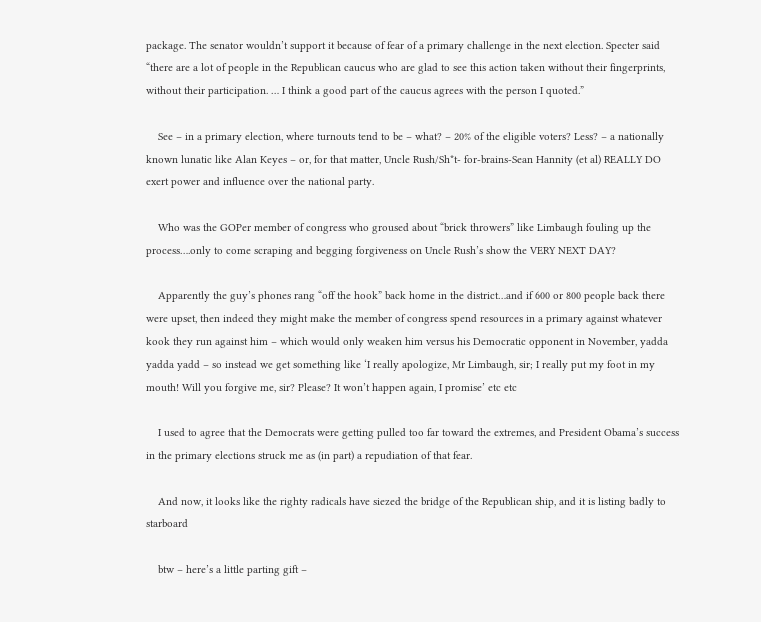package. The senator wouldn’t support it because of fear of a primary challenge in the next election. Specter said “there are a lot of people in the Republican caucus who are glad to see this action taken without their fingerprints, without their participation. … I think a good part of the caucus agrees with the person I quoted.”

    See – in a primary election, where turnouts tend to be – what? – 20% of the eligible voters? Less? – a nationally known lunatic like Alan Keyes – or, for that matter, Uncle Rush/Sh*t- for-brains-Sean Hannity (et al) REALLY DO exert power and influence over the national party.

    Who was the GOPer member of congress who groused about “brick throwers” like Limbaugh fouling up the process….only to come scraping and begging forgiveness on Uncle Rush’s show the VERY NEXT DAY?

    Apparently the guy’s phones rang “off the hook” back home in the district…and if 600 or 800 people back there were upset, then indeed they might make the member of congress spend resources in a primary against whatever kook they run against him – which would only weaken him versus his Democratic opponent in November, yadda yadda yadd – so instead we get something like ‘I really apologize, Mr Limbaugh, sir; I really put my foot in my mouth! Will you forgive me, sir? Please? It won’t happen again, I promise’ etc etc

    I used to agree that the Democrats were getting pulled too far toward the extremes, and President Obama’s success in the primary elections struck me as (in part) a repudiation of that fear.

    And now, it looks like the righty radicals have siezed the bridge of the Republican ship, and it is listing badly to starboard

    btw – here’s a little parting gift –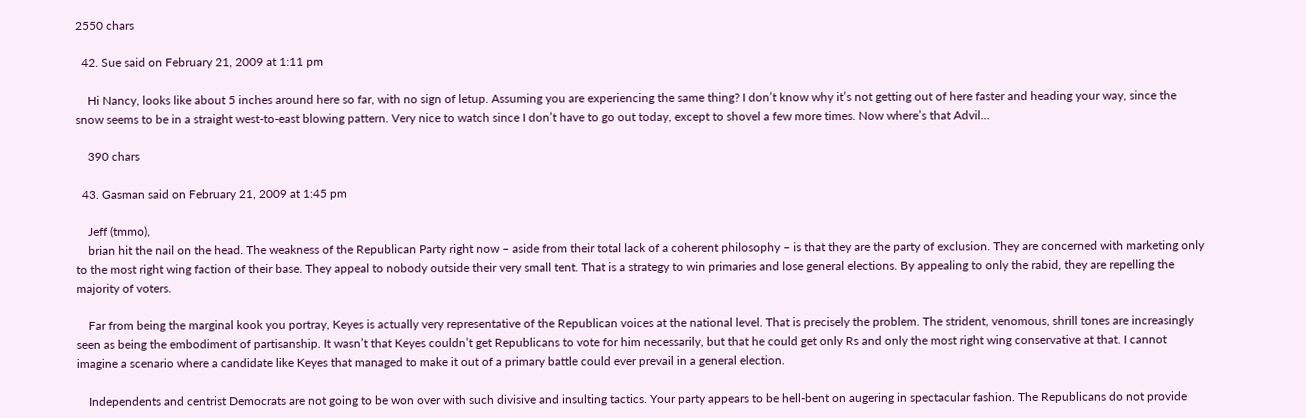2550 chars

  42. Sue said on February 21, 2009 at 1:11 pm

    Hi Nancy, looks like about 5 inches around here so far, with no sign of letup. Assuming you are experiencing the same thing? I don’t know why it’s not getting out of here faster and heading your way, since the snow seems to be in a straight west-to-east blowing pattern. Very nice to watch since I don’t have to go out today, except to shovel a few more times. Now where’s that Advil…

    390 chars

  43. Gasman said on February 21, 2009 at 1:45 pm

    Jeff (tmmo),
    brian hit the nail on the head. The weakness of the Republican Party right now – aside from their total lack of a coherent philosophy – is that they are the party of exclusion. They are concerned with marketing only to the most right wing faction of their base. They appeal to nobody outside their very small tent. That is a strategy to win primaries and lose general elections. By appealing to only the rabid, they are repelling the majority of voters.

    Far from being the marginal kook you portray, Keyes is actually very representative of the Republican voices at the national level. That is precisely the problem. The strident, venomous, shrill tones are increasingly seen as being the embodiment of partisanship. It wasn’t that Keyes couldn’t get Republicans to vote for him necessarily, but that he could get only Rs and only the most right wing conservative at that. I cannot imagine a scenario where a candidate like Keyes that managed to make it out of a primary battle could ever prevail in a general election.

    Independents and centrist Democrats are not going to be won over with such divisive and insulting tactics. Your party appears to be hell-bent on augering in spectacular fashion. The Republicans do not provide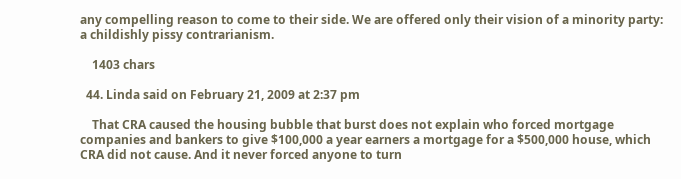any compelling reason to come to their side. We are offered only their vision of a minority party: a childishly pissy contrarianism.

    1403 chars

  44. Linda said on February 21, 2009 at 2:37 pm

    That CRA caused the housing bubble that burst does not explain who forced mortgage companies and bankers to give $100,000 a year earners a mortgage for a $500,000 house, which CRA did not cause. And it never forced anyone to turn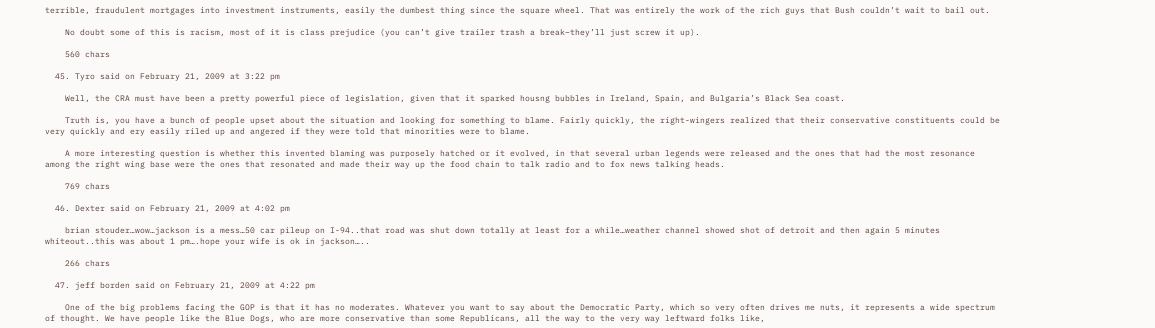terrible, fraudulent mortgages into investment instruments, easily the dumbest thing since the square wheel. That was entirely the work of the rich guys that Bush couldn’t wait to bail out.

    No doubt some of this is racism, most of it is class prejudice (you can’t give trailer trash a break–they’ll just screw it up).

    560 chars

  45. Tyro said on February 21, 2009 at 3:22 pm

    Well, the CRA must have been a pretty powerful piece of legislation, given that it sparked housng bubbles in Ireland, Spain, and Bulgaria’s Black Sea coast.

    Truth is, you have a bunch of people upset about the situation and looking for something to blame. Fairly quickly, the right-wingers realized that their conservative constituents could be very quickly and ery easily riled up and angered if they were told that minorities were to blame.

    A more interesting question is whether this invented blaming was purposely hatched or it evolved, in that several urban legends were released and the ones that had the most resonance among the right wing base were the ones that resonated and made their way up the food chain to talk radio and to fox news talking heads.

    769 chars

  46. Dexter said on February 21, 2009 at 4:02 pm

    brian stouder…wow…jackson is a mess…50 car pileup on I-94..that road was shut down totally at least for a while…weather channel showed shot of detroit and then again 5 minutes whiteout..this was about 1 pm….hope your wife is ok in jackson…..

    266 chars

  47. jeff borden said on February 21, 2009 at 4:22 pm

    One of the big problems facing the GOP is that it has no moderates. Whatever you want to say about the Democratic Party, which so very often drives me nuts, it represents a wide spectrum of thought. We have people like the Blue Dogs, who are more conservative than some Republicans, all the way to the very way leftward folks like,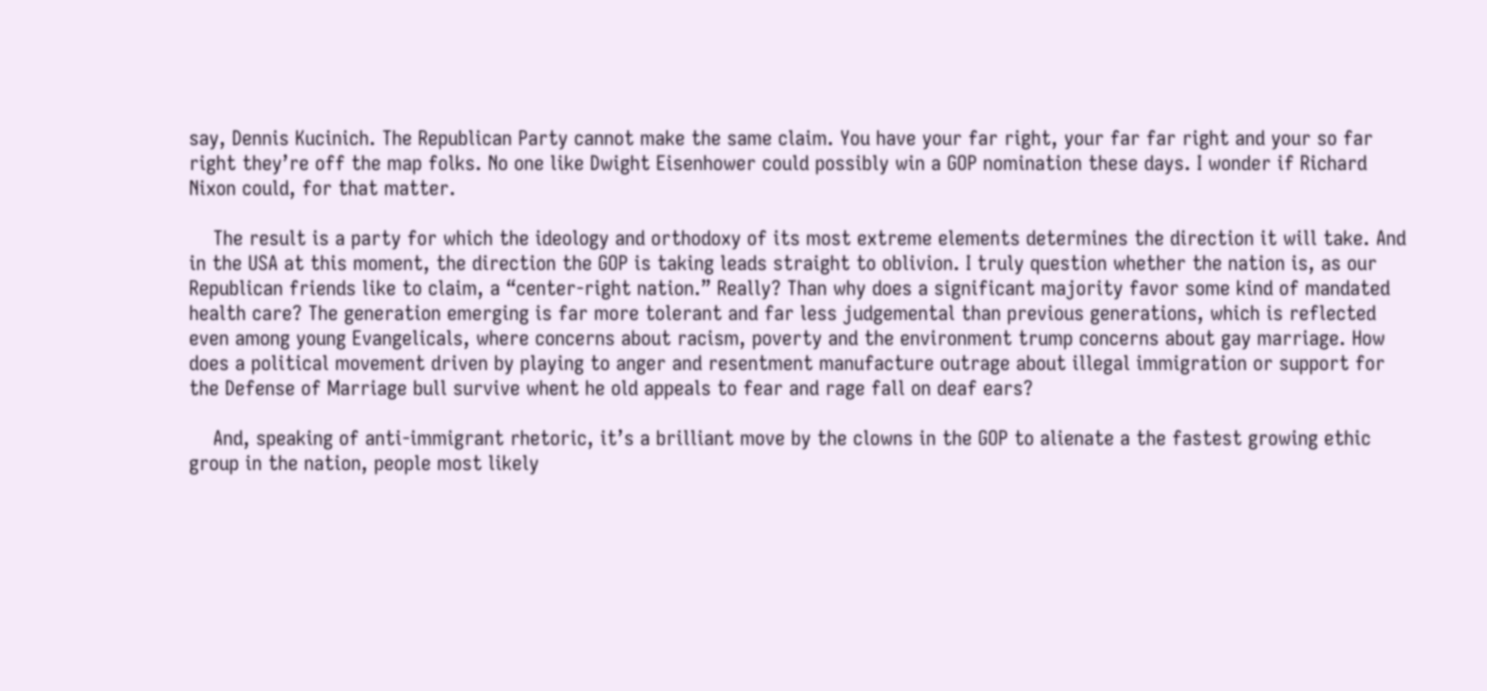say, Dennis Kucinich. The Republican Party cannot make the same claim. You have your far right, your far far right and your so far right they’re off the map folks. No one like Dwight Eisenhower could possibly win a GOP nomination these days. I wonder if Richard Nixon could, for that matter.

    The result is a party for which the ideology and orthodoxy of its most extreme elements determines the direction it will take. And in the USA at this moment, the direction the GOP is taking leads straight to oblivion. I truly question whether the nation is, as our Republican friends like to claim, a “center-right nation.” Really? Than why does a significant majority favor some kind of mandated health care? The generation emerging is far more tolerant and far less judgemental than previous generations, which is reflected even among young Evangelicals, where concerns about racism, poverty and the environment trump concerns about gay marriage. How does a political movement driven by playing to anger and resentment manufacture outrage about illegal immigration or support for the Defense of Marriage bull survive whent he old appeals to fear and rage fall on deaf ears?

    And, speaking of anti-immigrant rhetoric, it’s a brilliant move by the clowns in the GOP to alienate a the fastest growing ethic group in the nation, people most likely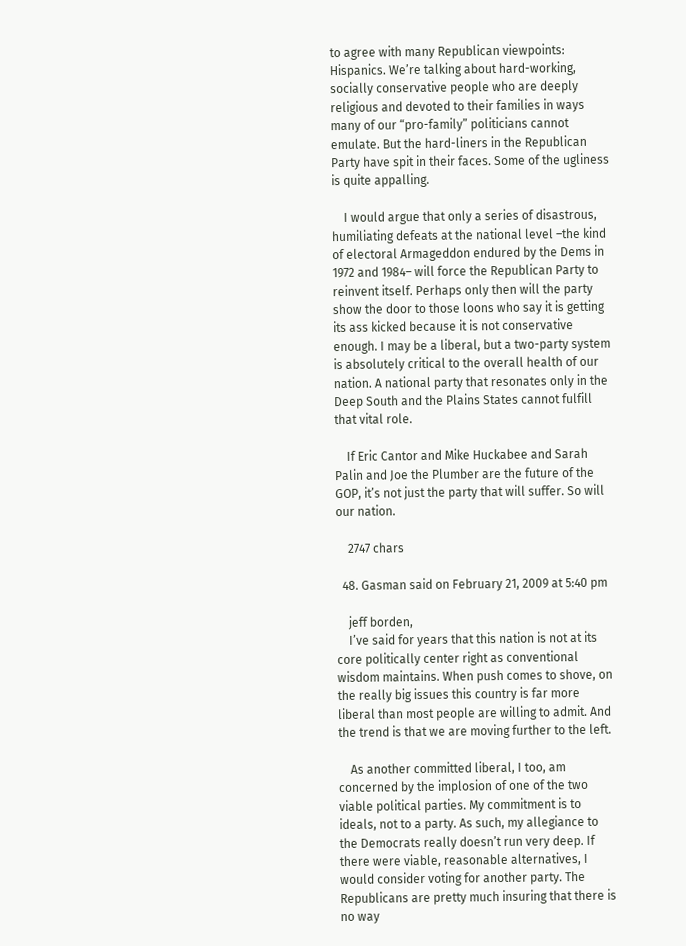to agree with many Republican viewpoints: Hispanics. We’re talking about hard-working, socially conservative people who are deeply religious and devoted to their families in ways many of our “pro-family” politicians cannot emulate. But the hard-liners in the Republican Party have spit in their faces. Some of the ugliness is quite appalling.

    I would argue that only a series of disastrous, humiliating defeats at the national level –the kind of electoral Armageddon endured by the Dems in 1972 and 1984– will force the Republican Party to reinvent itself. Perhaps only then will the party show the door to those loons who say it is getting its ass kicked because it is not conservative enough. I may be a liberal, but a two-party system is absolutely critical to the overall health of our nation. A national party that resonates only in the Deep South and the Plains States cannot fulfill that vital role.

    If Eric Cantor and Mike Huckabee and Sarah Palin and Joe the Plumber are the future of the GOP, it’s not just the party that will suffer. So will our nation.

    2747 chars

  48. Gasman said on February 21, 2009 at 5:40 pm

    jeff borden,
    I’ve said for years that this nation is not at its core politically center right as conventional wisdom maintains. When push comes to shove, on the really big issues this country is far more liberal than most people are willing to admit. And the trend is that we are moving further to the left.

    As another committed liberal, I too, am concerned by the implosion of one of the two viable political parties. My commitment is to ideals, not to a party. As such, my allegiance to the Democrats really doesn’t run very deep. If there were viable, reasonable alternatives, I would consider voting for another party. The Republicans are pretty much insuring that there is no way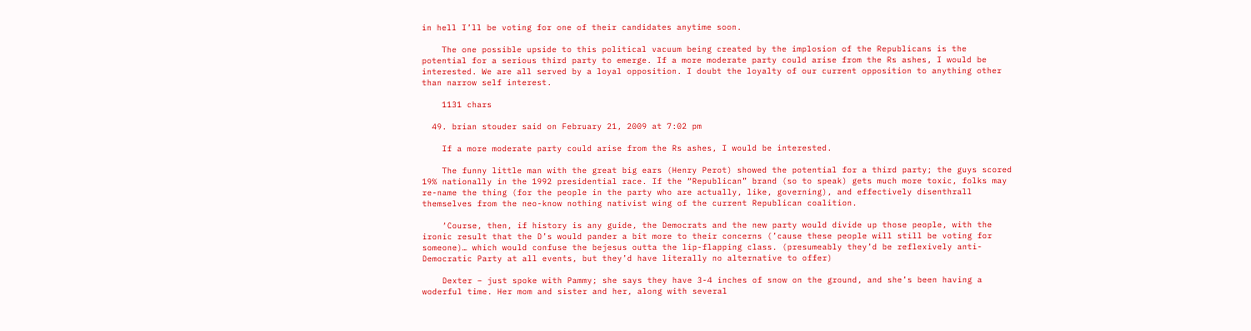in hell I’ll be voting for one of their candidates anytime soon.

    The one possible upside to this political vacuum being created by the implosion of the Republicans is the potential for a serious third party to emerge. If a more moderate party could arise from the Rs ashes, I would be interested. We are all served by a loyal opposition. I doubt the loyalty of our current opposition to anything other than narrow self interest.

    1131 chars

  49. brian stouder said on February 21, 2009 at 7:02 pm

    If a more moderate party could arise from the Rs ashes, I would be interested.

    The funny little man with the great big ears (Henry Perot) showed the potential for a third party; the guys scored 19% nationally in the 1992 presidential race. If the “Republican” brand (so to speak) gets much more toxic, folks may re-name the thing (for the people in the party who are actually, like, governing), and effectively disenthrall themselves from the neo-know nothing nativist wing of the current Republican coalition.

    ‘Course, then, if history is any guide, the Democrats and the new party would divide up those people, with the ironic result that the D’s would pander a bit more to their concerns (’cause these people will still be voting for someone)… which would confuse the bejesus outta the lip-flapping class. (presumeably they’d be reflexively anti-Democratic Party at all events, but they’d have literally no alternative to offer)

    Dexter – just spoke with Pammy; she says they have 3-4 inches of snow on the ground, and she’s been having a woderful time. Her mom and sister and her, along with several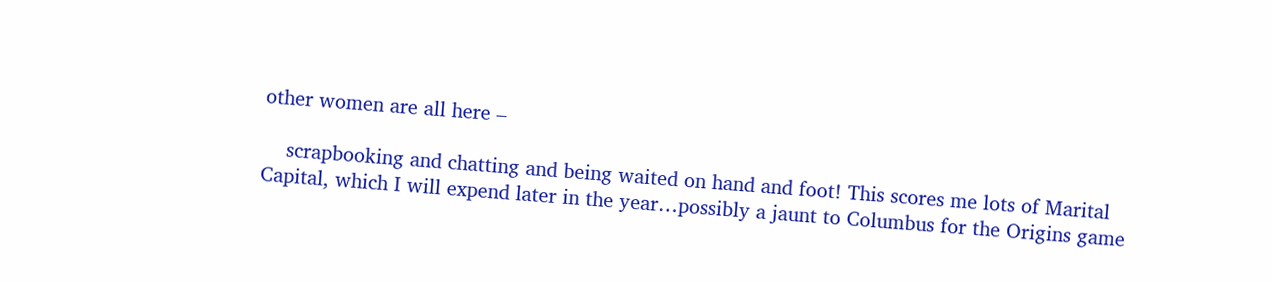other women are all here –

    scrapbooking and chatting and being waited on hand and foot! This scores me lots of Marital Capital, which I will expend later in the year…possibly a jaunt to Columbus for the Origins game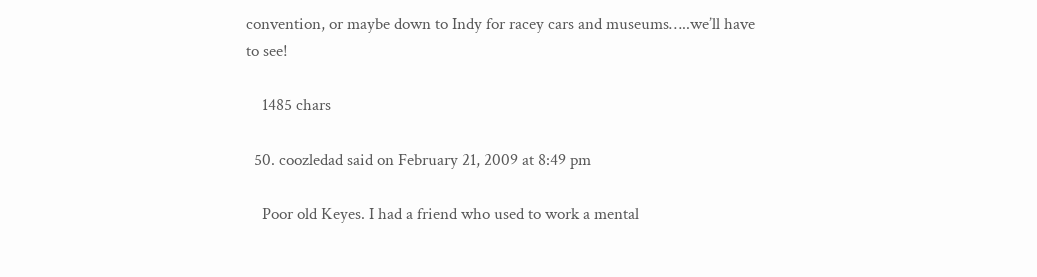convention, or maybe down to Indy for racey cars and museums…..we’ll have to see!

    1485 chars

  50. coozledad said on February 21, 2009 at 8:49 pm

    Poor old Keyes. I had a friend who used to work a mental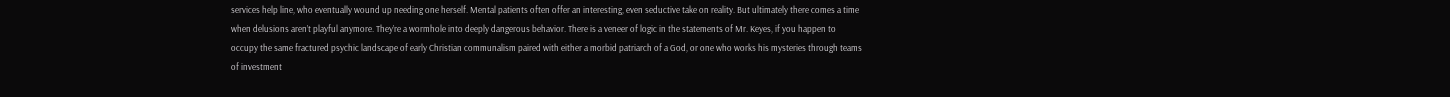services help line, who eventually wound up needing one herself. Mental patients often offer an interesting, even seductive take on reality. But ultimately there comes a time when delusions aren’t playful anymore. They’re a wormhole into deeply dangerous behavior. There is a veneer of logic in the statements of Mr. Keyes, if you happen to occupy the same fractured psychic landscape of early Christian communalism paired with either a morbid patriarch of a God, or one who works his mysteries through teams of investment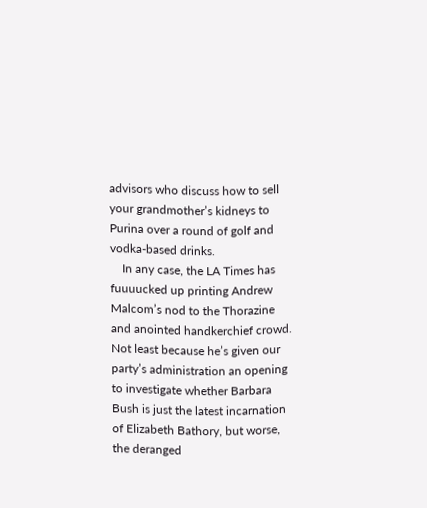advisors who discuss how to sell your grandmother’s kidneys to Purina over a round of golf and vodka-based drinks.
    In any case, the LA Times has fuuuucked up printing Andrew Malcom’s nod to the Thorazine and anointed handkerchief crowd. Not least because he’s given our party’s administration an opening to investigate whether Barbara Bush is just the latest incarnation of Elizabeth Bathory, but worse, the deranged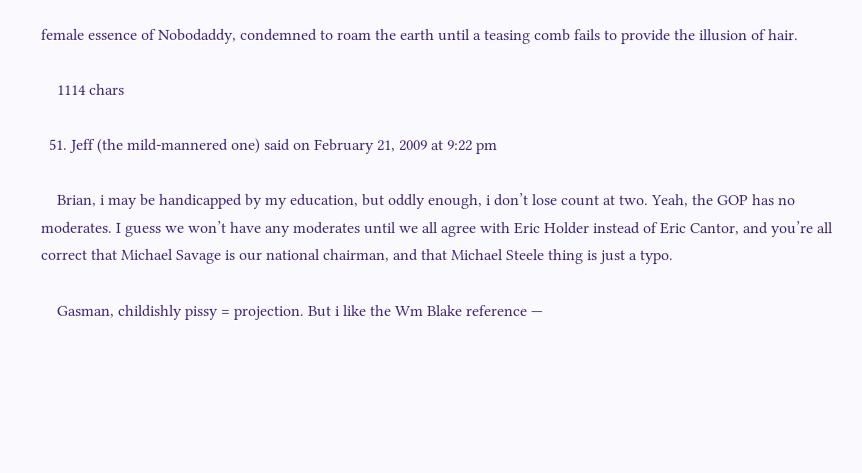female essence of Nobodaddy, condemned to roam the earth until a teasing comb fails to provide the illusion of hair.

    1114 chars

  51. Jeff (the mild-mannered one) said on February 21, 2009 at 9:22 pm

    Brian, i may be handicapped by my education, but oddly enough, i don’t lose count at two. Yeah, the GOP has no moderates. I guess we won’t have any moderates until we all agree with Eric Holder instead of Eric Cantor, and you’re all correct that Michael Savage is our national chairman, and that Michael Steele thing is just a typo.

    Gasman, childishly pissy = projection. But i like the Wm Blake reference —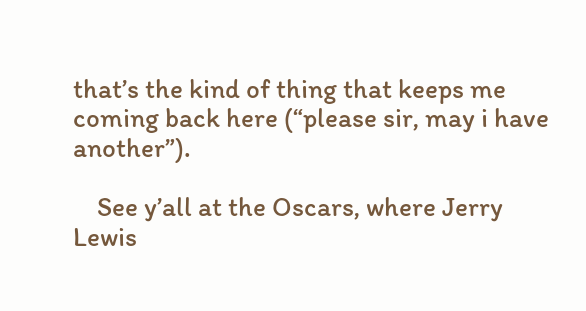that’s the kind of thing that keeps me coming back here (“please sir, may i have another”).

    See y’all at the Oscars, where Jerry Lewis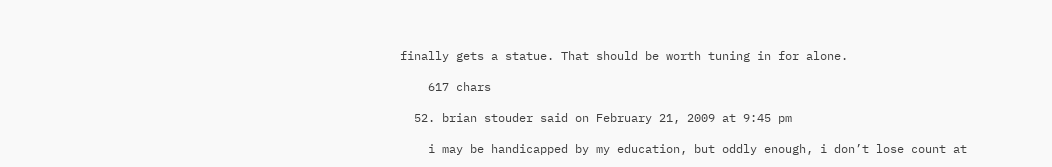finally gets a statue. That should be worth tuning in for alone.

    617 chars

  52. brian stouder said on February 21, 2009 at 9:45 pm

    i may be handicapped by my education, but oddly enough, i don’t lose count at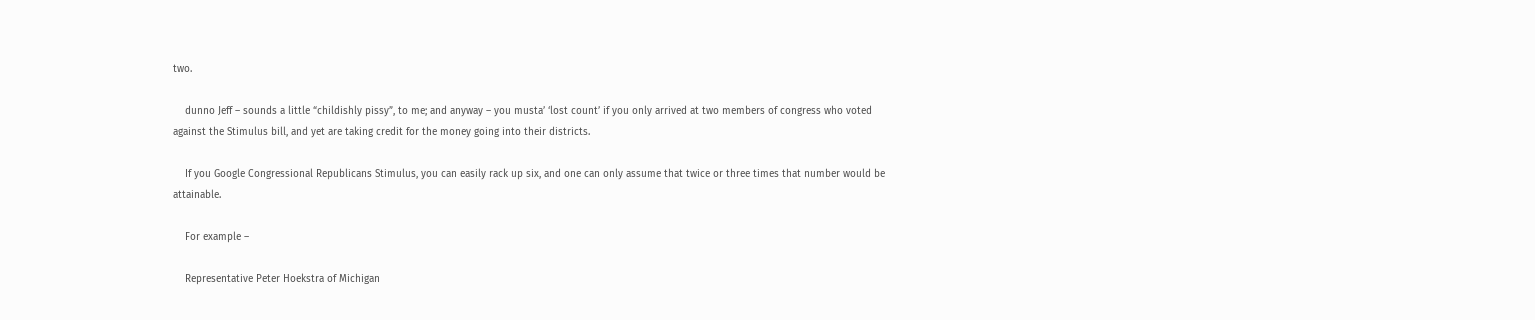two.

    dunno Jeff – sounds a little “childishly pissy”, to me; and anyway – you musta’ ‘lost count’ if you only arrived at two members of congress who voted against the Stimulus bill, and yet are taking credit for the money going into their districts.

    If you Google Congressional Republicans Stimulus, you can easily rack up six, and one can only assume that twice or three times that number would be attainable.

    For example –

    Representative Peter Hoekstra of Michigan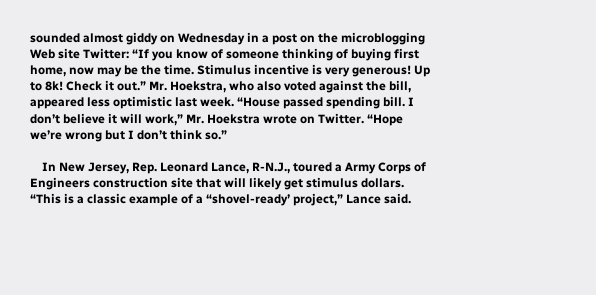sounded almost giddy on Wednesday in a post on the microblogging Web site Twitter: “If you know of someone thinking of buying first home, now may be the time. Stimulus incentive is very generous! Up to 8k! Check it out.” Mr. Hoekstra, who also voted against the bill, appeared less optimistic last week. “House passed spending bill. I don’t believe it will work,” Mr. Hoekstra wrote on Twitter. “Hope we’re wrong but I don’t think so.”

    In New Jersey, Rep. Leonard Lance, R-N.J., toured a Army Corps of Engineers construction site that will likely get stimulus dollars. “This is a classic example of a “shovel-ready’ project,” Lance said.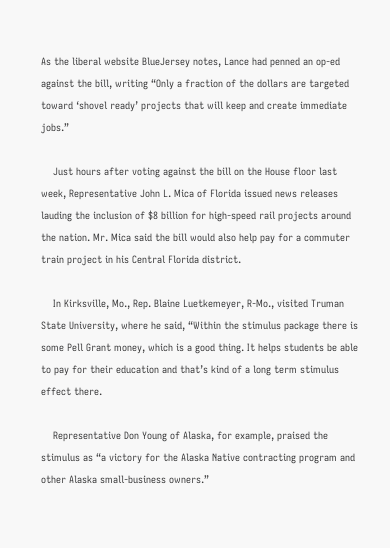As the liberal website BlueJersey notes, Lance had penned an op-ed against the bill, writing “Only a fraction of the dollars are targeted toward ‘shovel ready’ projects that will keep and create immediate jobs.”

    Just hours after voting against the bill on the House floor last week, Representative John L. Mica of Florida issued news releases lauding the inclusion of $8 billion for high-speed rail projects around the nation. Mr. Mica said the bill would also help pay for a commuter train project in his Central Florida district.

    In Kirksville, Mo., Rep. Blaine Luetkemeyer, R-Mo., visited Truman State University, where he said, “Within the stimulus package there is some Pell Grant money, which is a good thing. It helps students be able to pay for their education and that’s kind of a long term stimulus effect there.

    Representative Don Young of Alaska, for example, praised the stimulus as “a victory for the Alaska Native contracting program and other Alaska small-business owners.”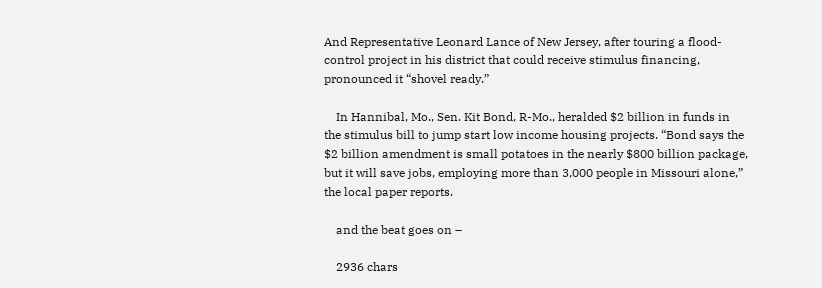And Representative Leonard Lance of New Jersey, after touring a flood-control project in his district that could receive stimulus financing, pronounced it “shovel ready.”

    In Hannibal, Mo., Sen. Kit Bond, R-Mo., heralded $2 billion in funds in the stimulus bill to jump start low income housing projects. “Bond says the $2 billion amendment is small potatoes in the nearly $800 billion package, but it will save jobs, employing more than 3,000 people in Missouri alone,” the local paper reports.

    and the beat goes on –

    2936 chars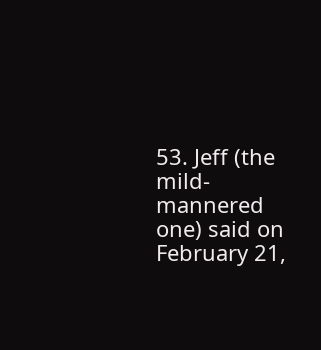53. Jeff (the mild-mannered one) said on February 21,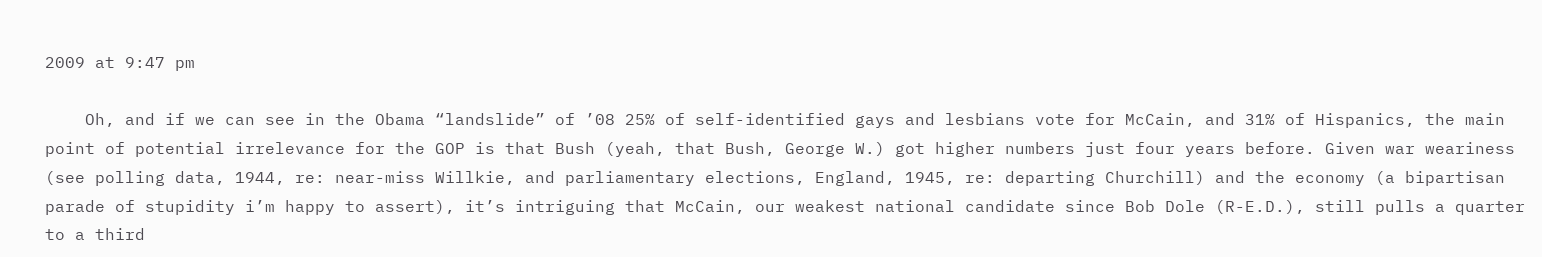2009 at 9:47 pm

    Oh, and if we can see in the Obama “landslide” of ’08 25% of self-identified gays and lesbians vote for McCain, and 31% of Hispanics, the main point of potential irrelevance for the GOP is that Bush (yeah, that Bush, George W.) got higher numbers just four years before. Given war weariness (see polling data, 1944, re: near-miss Willkie, and parliamentary elections, England, 1945, re: departing Churchill) and the economy (a bipartisan parade of stupidity i’m happy to assert), it’s intriguing that McCain, our weakest national candidate since Bob Dole (R-E.D.), still pulls a quarter to a third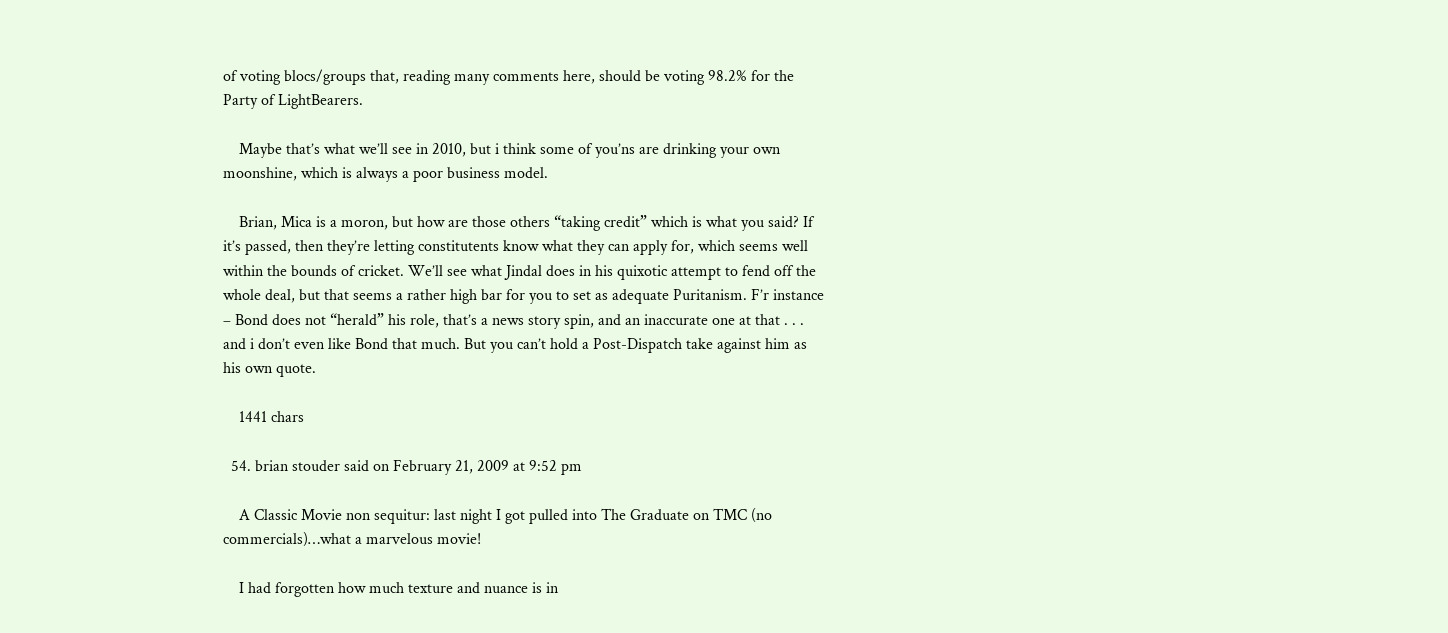of voting blocs/groups that, reading many comments here, should be voting 98.2% for the Party of LightBearers.

    Maybe that’s what we’ll see in 2010, but i think some of you’ns are drinking your own moonshine, which is always a poor business model.

    Brian, Mica is a moron, but how are those others “taking credit” which is what you said? If it’s passed, then they’re letting constitutents know what they can apply for, which seems well within the bounds of cricket. We’ll see what Jindal does in his quixotic attempt to fend off the whole deal, but that seems a rather high bar for you to set as adequate Puritanism. F’r instance – Bond does not “herald” his role, that’s a news story spin, and an inaccurate one at that . . . and i don’t even like Bond that much. But you can’t hold a Post-Dispatch take against him as his own quote.

    1441 chars

  54. brian stouder said on February 21, 2009 at 9:52 pm

    A Classic Movie non sequitur: last night I got pulled into The Graduate on TMC (no commercials)…what a marvelous movie!

    I had forgotten how much texture and nuance is in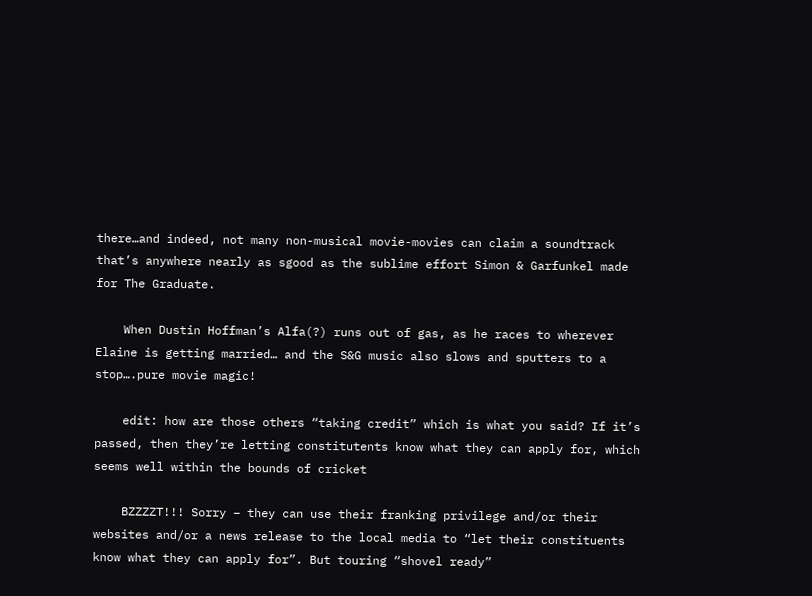there…and indeed, not many non-musical movie-movies can claim a soundtrack that’s anywhere nearly as sgood as the sublime effort Simon & Garfunkel made for The Graduate.

    When Dustin Hoffman’s Alfa(?) runs out of gas, as he races to wherever Elaine is getting married… and the S&G music also slows and sputters to a stop….pure movie magic!

    edit: how are those others “taking credit” which is what you said? If it’s passed, then they’re letting constitutents know what they can apply for, which seems well within the bounds of cricket

    BZZZZT!!! Sorry – they can use their franking privilege and/or their websites and/or a news release to the local media to “let their constituents know what they can apply for”. But touring “shovel ready”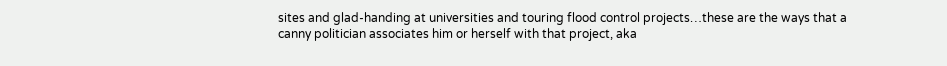sites and glad-handing at universities and touring flood control projects…these are the ways that a canny politician associates him or herself with that project, aka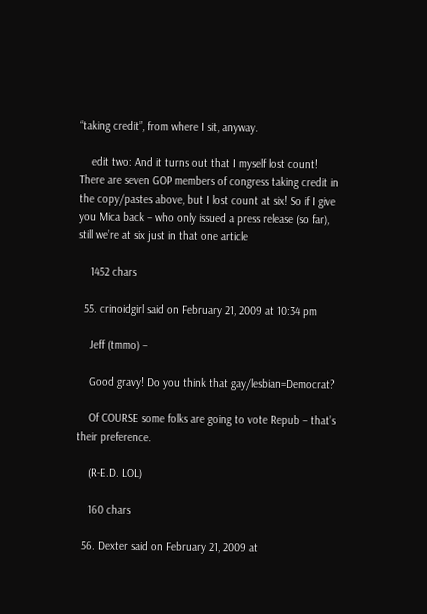“taking credit”, from where I sit, anyway.

    edit two: And it turns out that I myself lost count! There are seven GOP members of congress taking credit in the copy/pastes above, but I lost count at six! So if I give you Mica back – who only issued a press release (so far), still we’re at six just in that one article

    1452 chars

  55. crinoidgirl said on February 21, 2009 at 10:34 pm

    Jeff (tmmo) –

    Good gravy! Do you think that gay/lesbian=Democrat?

    Of COURSE some folks are going to vote Repub – that’s their preference.

    (R-E.D. LOL)

    160 chars

  56. Dexter said on February 21, 2009 at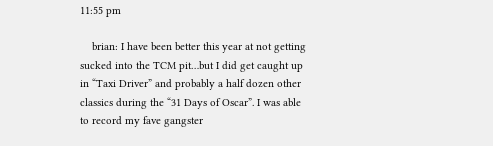11:55 pm

    brian: I have been better this year at not getting sucked into the TCM pit…but I did get caught up in “Taxi Driver” and probably a half dozen other classics during the “31 Days of Oscar”. I was able to record my fave gangster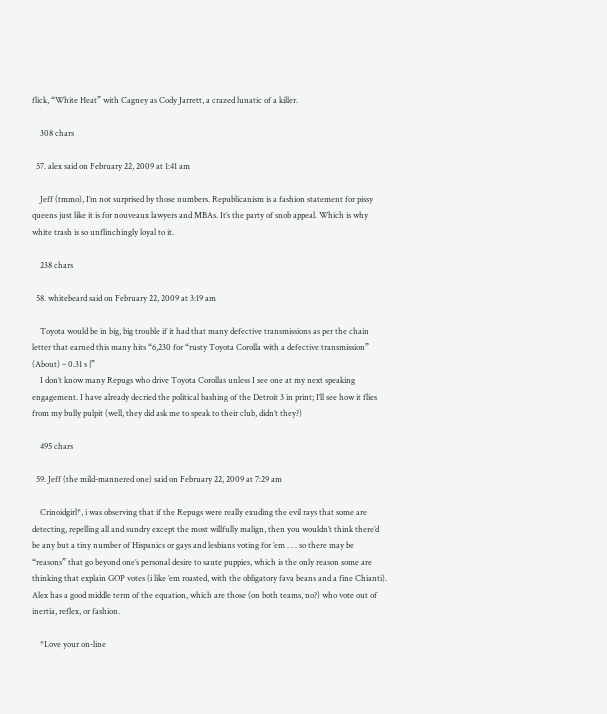flick, “White Heat” with Cagney as Cody Jarrett, a crazed lunatic of a killer.

    308 chars

  57. alex said on February 22, 2009 at 1:41 am

    Jeff (tmmo), I’m not surprised by those numbers. Republicanism is a fashion statement for pissy queens just like it is for nouveaux lawyers and MBAs. It’s the party of snob appeal. Which is why white trash is so unflinchingly loyal to it.

    238 chars

  58. whitebeard said on February 22, 2009 at 3:19 am

    Toyota would be in big, big trouble if it had that many defective transmissions as per the chain letter that earned this many hits “6,230 for “rusty Toyota Corolla with a defective transmission” (About) – 0.31 s |”
    I don’t know many Repugs who drive Toyota Corollas unless I see one at my next speaking engagement. I have already decried the political bashing of the Detroit 3 in print; I’ll see how it flies from my bully pulpit (well, they did ask me to speak to their club, didn’t they?)

    495 chars

  59. Jeff (the mild-mannered one) said on February 22, 2009 at 7:29 am

    Crinoidgirl*, i was observing that if the Repugs were really exuding the evil rays that some are detecting, repelling all and sundry except the most willfully malign, then you wouldn’t think there’d be any but a tiny number of Hispanics or gays and lesbians voting for ’em . . . so there may be “reasons” that go beyond one’s personal desire to saute puppies, which is the only reason some are thinking that explain GOP votes (i like ’em roasted, with the obligatory fava beans and a fine Chianti). Alex has a good middle term of the equation, which are those (on both teams, no?) who vote out of inertia, reflex, or fashion.

    *Love your on-line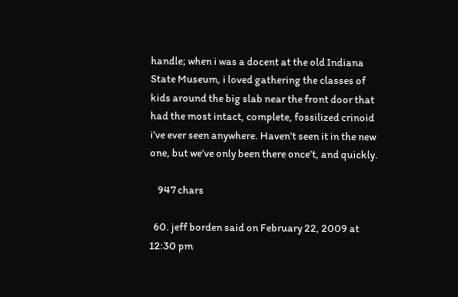handle; when i was a docent at the old Indiana State Museum, i loved gathering the classes of kids around the big slab near the front door that had the most intact, complete, fossilized crinoid i’ve ever seen anywhere. Haven’t seen it in the new one, but we’ve only been there once’t, and quickly.

    947 chars

  60. jeff borden said on February 22, 2009 at 12:30 pm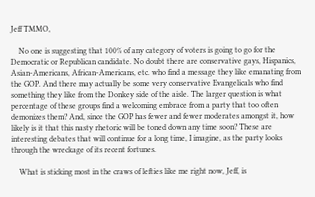Jeff TMMO,

    No one is suggesting that 100% of any category of voters is going to go for the Democratic or Republican candidate. No doubt there are conservative gays, Hispanics, Asian-Americans, African-Americans, etc. who find a message they like emanating from the GOP. And there may actually be some very conservative Evangelicals who find something they like from the Donkey side of the aisle. The larger question is what percentage of these groups find a welcoming embrace from a party that too often demonizes them? And, since the GOP has fewer and fewer moderates amongst it, how likely is it that this nasty rhetoric will be toned down any time soon? These are interesting debates that will continue for a long time, I imagine, as the party looks through the wreckage of its recent fortunes.

    What is sticking most in the craws of lefties like me right now, Jeff, is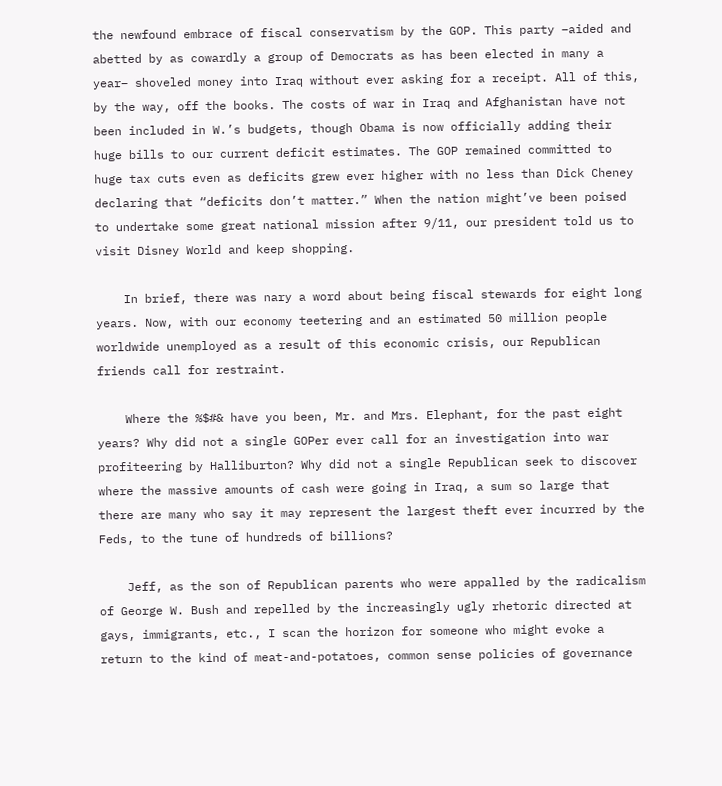the newfound embrace of fiscal conservatism by the GOP. This party –aided and abetted by as cowardly a group of Democrats as has been elected in many a year– shoveled money into Iraq without ever asking for a receipt. All of this, by the way, off the books. The costs of war in Iraq and Afghanistan have not been included in W.’s budgets, though Obama is now officially adding their huge bills to our current deficit estimates. The GOP remained committed to huge tax cuts even as deficits grew ever higher with no less than Dick Cheney declaring that “deficits don’t matter.” When the nation might’ve been poised to undertake some great national mission after 9/11, our president told us to visit Disney World and keep shopping.

    In brief, there was nary a word about being fiscal stewards for eight long years. Now, with our economy teetering and an estimated 50 million people worldwide unemployed as a result of this economic crisis, our Republican friends call for restraint.

    Where the %$#& have you been, Mr. and Mrs. Elephant, for the past eight years? Why did not a single GOPer ever call for an investigation into war profiteering by Halliburton? Why did not a single Republican seek to discover where the massive amounts of cash were going in Iraq, a sum so large that there are many who say it may represent the largest theft ever incurred by the Feds, to the tune of hundreds of billions?

    Jeff, as the son of Republican parents who were appalled by the radicalism of George W. Bush and repelled by the increasingly ugly rhetoric directed at gays, immigrants, etc., I scan the horizon for someone who might evoke a return to the kind of meat-and-potatoes, common sense policies of governance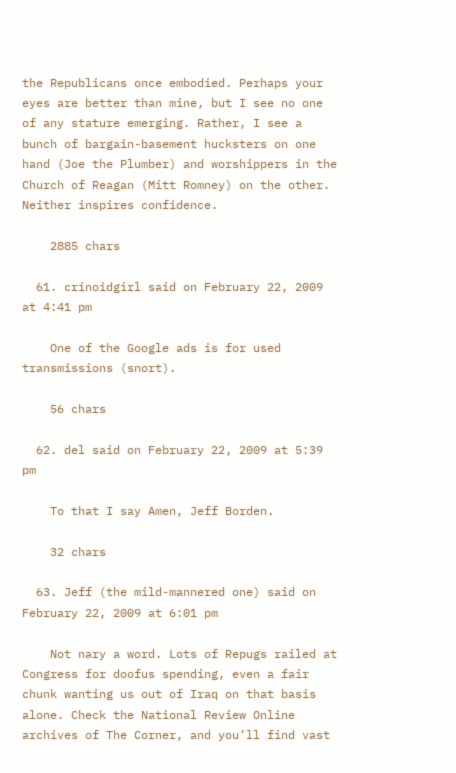the Republicans once embodied. Perhaps your eyes are better than mine, but I see no one of any stature emerging. Rather, I see a bunch of bargain-basement hucksters on one hand (Joe the Plumber) and worshippers in the Church of Reagan (Mitt Romney) on the other. Neither inspires confidence.

    2885 chars

  61. crinoidgirl said on February 22, 2009 at 4:41 pm

    One of the Google ads is for used transmissions (snort).

    56 chars

  62. del said on February 22, 2009 at 5:39 pm

    To that I say Amen, Jeff Borden.

    32 chars

  63. Jeff (the mild-mannered one) said on February 22, 2009 at 6:01 pm

    Not nary a word. Lots of Repugs railed at Congress for doofus spending, even a fair chunk wanting us out of Iraq on that basis alone. Check the National Review Online archives of The Corner, and you’ll find vast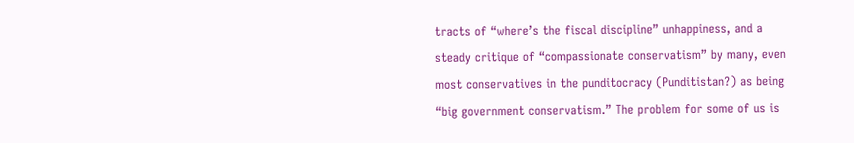tracts of “where’s the fiscal discipline” unhappiness, and a steady critique of “compassionate conservatism” by many, even most conservatives in the punditocracy (Punditistan?) as being “big government conservatism.” The problem for some of us is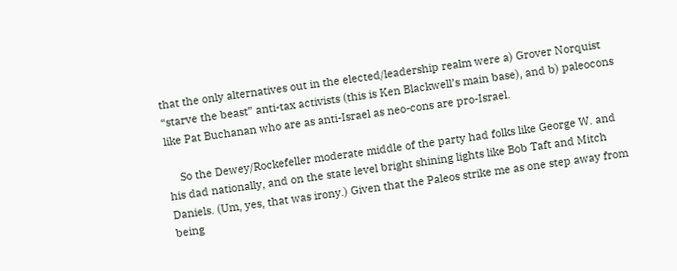that the only alternatives out in the elected/leadership realm were a) Grover Norquist “starve the beast” anti-tax activists (this is Ken Blackwell’s main base), and b) paleocons like Pat Buchanan who are as anti-Israel as neo-cons are pro-Israel.

    So the Dewey/Rockefeller moderate middle of the party had folks like George W. and his dad nationally, and on the state level bright shining lights like Bob Taft and Mitch Daniels. (Um, yes, that was irony.) Given that the Paleos strike me as one step away from being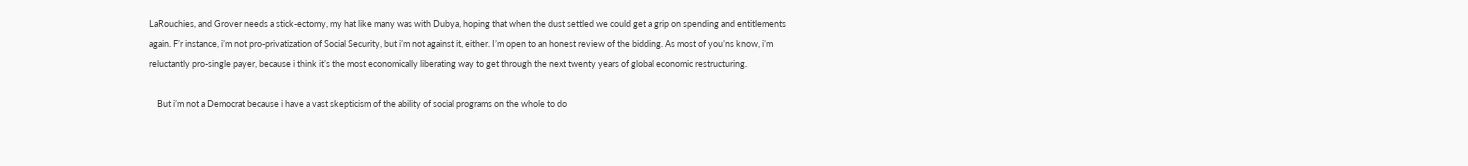LaRouchies, and Grover needs a stick-ectomy, my hat like many was with Dubya, hoping that when the dust settled we could get a grip on spending and entitlements again. F’r instance, i’m not pro-privatization of Social Security, but i’m not against it, either. I’m open to an honest review of the bidding. As most of you’ns know, i’m reluctantly pro-single payer, because i think it’s the most economically liberating way to get through the next twenty years of global economic restructuring.

    But i’m not a Democrat because i have a vast skepticism of the ability of social programs on the whole to do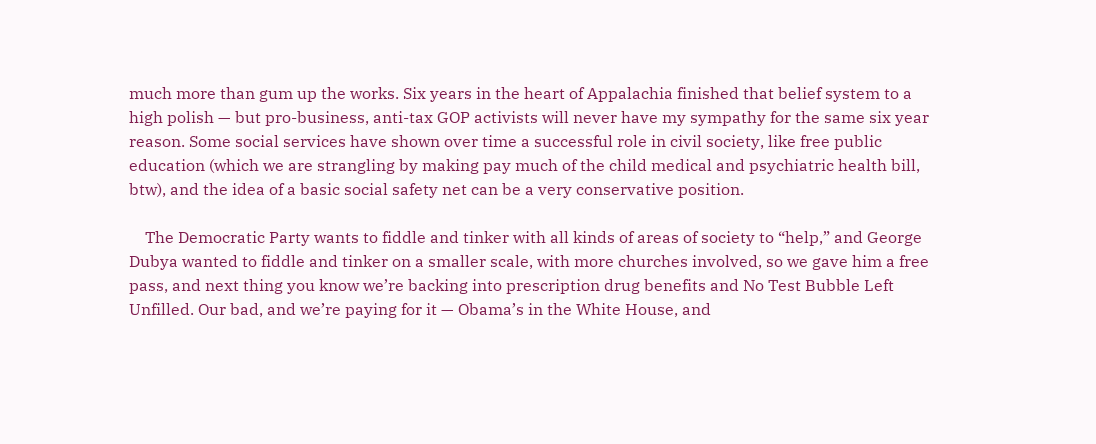much more than gum up the works. Six years in the heart of Appalachia finished that belief system to a high polish — but pro-business, anti-tax GOP activists will never have my sympathy for the same six year reason. Some social services have shown over time a successful role in civil society, like free public education (which we are strangling by making pay much of the child medical and psychiatric health bill, btw), and the idea of a basic social safety net can be a very conservative position.

    The Democratic Party wants to fiddle and tinker with all kinds of areas of society to “help,” and George Dubya wanted to fiddle and tinker on a smaller scale, with more churches involved, so we gave him a free pass, and next thing you know we’re backing into prescription drug benefits and No Test Bubble Left Unfilled. Our bad, and we’re paying for it — Obama’s in the White House, and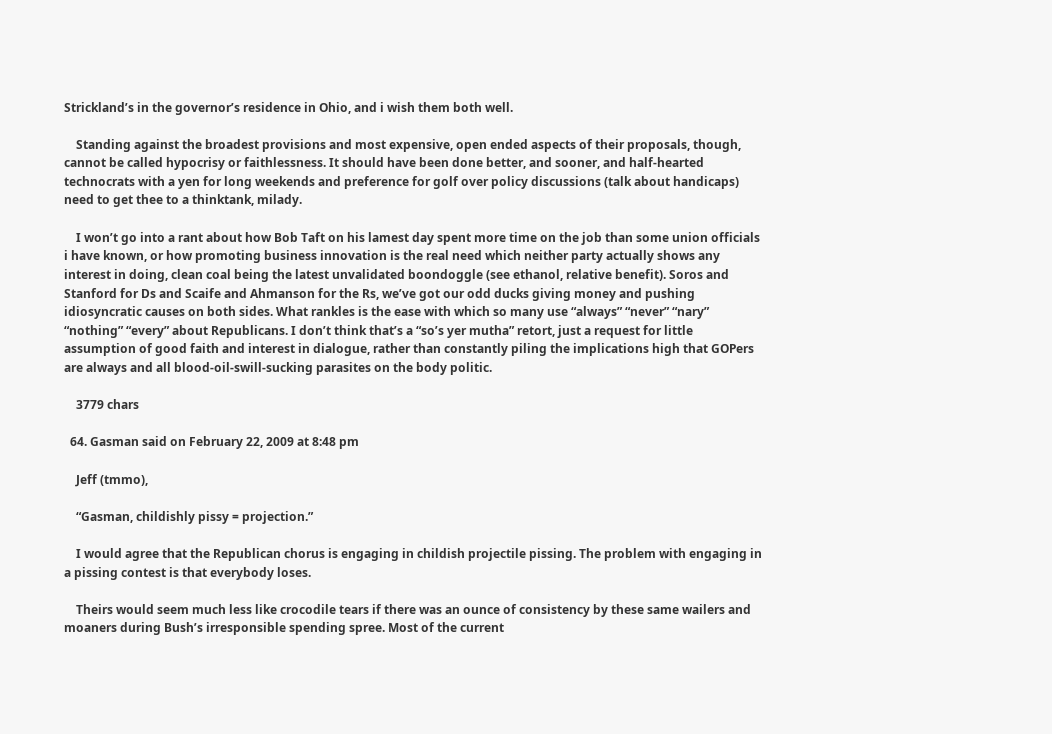Strickland’s in the governor’s residence in Ohio, and i wish them both well.

    Standing against the broadest provisions and most expensive, open ended aspects of their proposals, though, cannot be called hypocrisy or faithlessness. It should have been done better, and sooner, and half-hearted technocrats with a yen for long weekends and preference for golf over policy discussions (talk about handicaps) need to get thee to a thinktank, milady.

    I won’t go into a rant about how Bob Taft on his lamest day spent more time on the job than some union officials i have known, or how promoting business innovation is the real need which neither party actually shows any interest in doing, clean coal being the latest unvalidated boondoggle (see ethanol, relative benefit). Soros and Stanford for Ds and Scaife and Ahmanson for the Rs, we’ve got our odd ducks giving money and pushing idiosyncratic causes on both sides. What rankles is the ease with which so many use “always” “never” “nary” “nothing” “every” about Republicans. I don’t think that’s a “so’s yer mutha” retort, just a request for little assumption of good faith and interest in dialogue, rather than constantly piling the implications high that GOPers are always and all blood-oil-swill-sucking parasites on the body politic.

    3779 chars

  64. Gasman said on February 22, 2009 at 8:48 pm

    Jeff (tmmo),

    “Gasman, childishly pissy = projection.”

    I would agree that the Republican chorus is engaging in childish projectile pissing. The problem with engaging in a pissing contest is that everybody loses.

    Theirs would seem much less like crocodile tears if there was an ounce of consistency by these same wailers and moaners during Bush’s irresponsible spending spree. Most of the current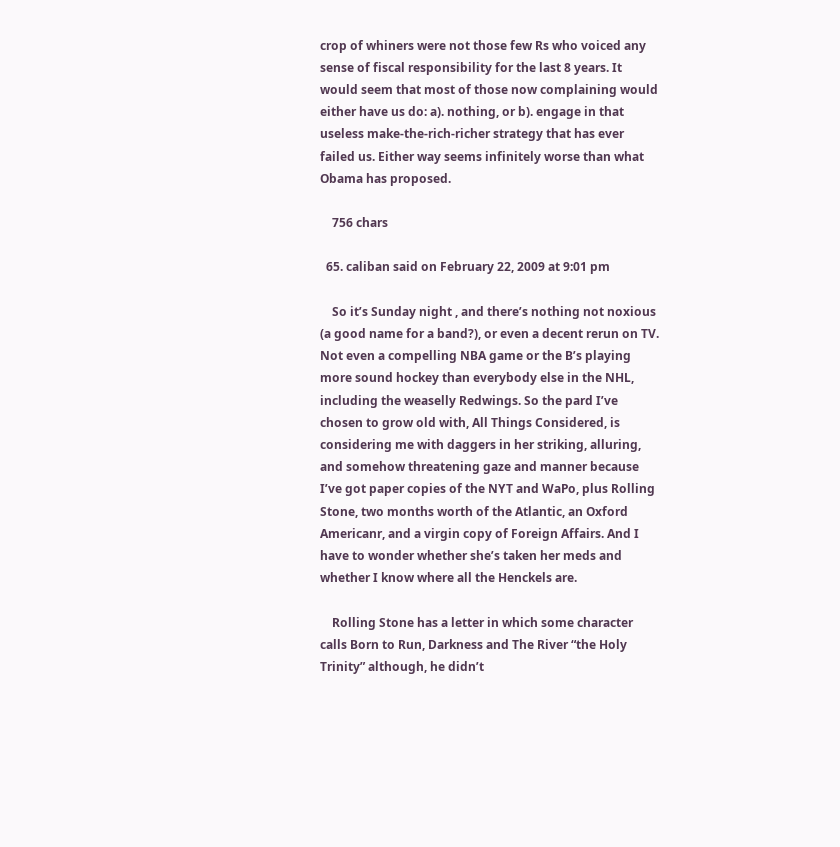crop of whiners were not those few Rs who voiced any sense of fiscal responsibility for the last 8 years. It would seem that most of those now complaining would either have us do: a). nothing, or b). engage in that useless make-the-rich-richer strategy that has ever failed us. Either way seems infinitely worse than what Obama has proposed.

    756 chars

  65. caliban said on February 22, 2009 at 9:01 pm

    So it’s Sunday night , and there’s nothing not noxious (a good name for a band?), or even a decent rerun on TV. Not even a compelling NBA game or the B’s playing more sound hockey than everybody else in the NHL, including the weaselly Redwings. So the pard I’ve chosen to grow old with, All Things Considered, is considering me with daggers in her striking, alluring, and somehow threatening gaze and manner because I’ve got paper copies of the NYT and WaPo, plus Rolling Stone, two months worth of the Atlantic, an Oxford Americanr, and a virgin copy of Foreign Affairs. And I have to wonder whether she’s taken her meds and whether I know where all the Henckels are.

    Rolling Stone has a letter in which some character calls Born to Run, Darkness and The River “the Holy Trinity” although, he didn’t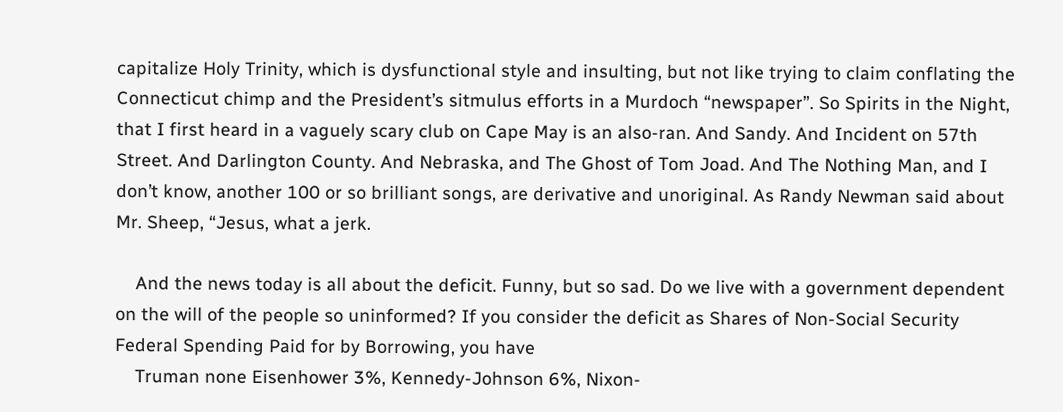capitalize Holy Trinity, which is dysfunctional style and insulting, but not like trying to claim conflating the Connecticut chimp and the President’s sitmulus efforts in a Murdoch “newspaper”. So Spirits in the Night, that I first heard in a vaguely scary club on Cape May is an also-ran. And Sandy. And Incident on 57th Street. And Darlington County. And Nebraska, and The Ghost of Tom Joad. And The Nothing Man, and I don’t know, another 100 or so brilliant songs, are derivative and unoriginal. As Randy Newman said about Mr. Sheep, “Jesus, what a jerk.

    And the news today is all about the deficit. Funny, but so sad. Do we live with a government dependent on the will of the people so uninformed? If you consider the deficit as Shares of Non-Social Security Federal Spending Paid for by Borrowing, you have
    Truman none Eisenhower 3%, Kennedy-Johnson 6%, Nixon-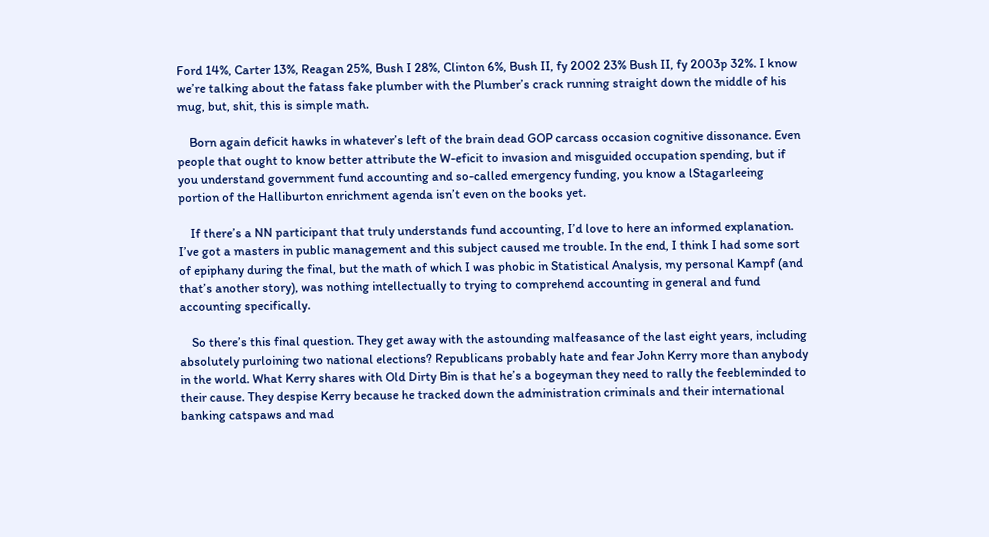Ford 14%, Carter 13%, Reagan 25%, Bush I 28%, Clinton 6%, Bush II, fy 2002 23% Bush II, fy 2003p 32%. I know we’re talking about the fatass fake plumber with the Plumber’s crack running straight down the middle of his mug, but, shit, this is simple math.

    Born again deficit hawks in whatever’s left of the brain dead GOP carcass occasion cognitive dissonance. Even people that ought to know better attribute the W-eficit to invasion and misguided occupation spending, but if you understand government fund accounting and so-called emergency funding, you know a lStagarleeing portion of the Halliburton enrichment agenda isn’t even on the books yet.

    If there’s a NN participant that truly understands fund accounting, I’d love to here an informed explanation. I’ve got a masters in public management and this subject caused me trouble. In the end, I think I had some sort of epiphany during the final, but the math of which I was phobic in Statistical Analysis, my personal Kampf (and that’s another story), was nothing intellectually to trying to comprehend accounting in general and fund accounting specifically.

    So there’s this final question. They get away with the astounding malfeasance of the last eight years, including absolutely purloining two national elections? Republicans probably hate and fear John Kerry more than anybody in the world. What Kerry shares with Old Dirty Bin is that he’s a bogeyman they need to rally the feebleminded to their cause. They despise Kerry because he tracked down the administration criminals and their international banking catspaws and mad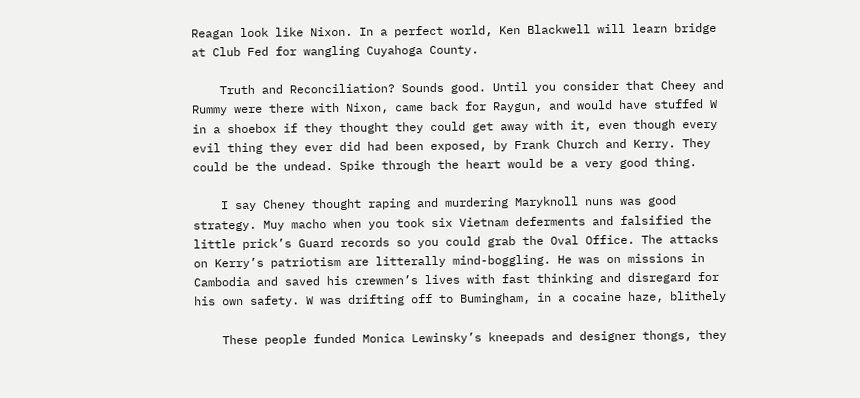Reagan look like Nixon. In a perfect world, Ken Blackwell will learn bridge at Club Fed for wangling Cuyahoga County.

    Truth and Reconciliation? Sounds good. Until you consider that Cheey and Rummy were there with Nixon, came back for Raygun, and would have stuffed W in a shoebox if they thought they could get away with it, even though every evil thing they ever did had been exposed, by Frank Church and Kerry. They could be the undead. Spike through the heart would be a very good thing.

    I say Cheney thought raping and murdering Maryknoll nuns was good strategy. Muy macho when you took six Vietnam deferments and falsified the little prick’s Guard records so you could grab the Oval Office. The attacks on Kerry’s patriotism are litterally mind-boggling. He was on missions in Cambodia and saved his crewmen’s lives with fast thinking and disregard for his own safety. W was drifting off to Bumingham, in a cocaine haze, blithely

    These people funded Monica Lewinsky’s kneepads and designer thongs, they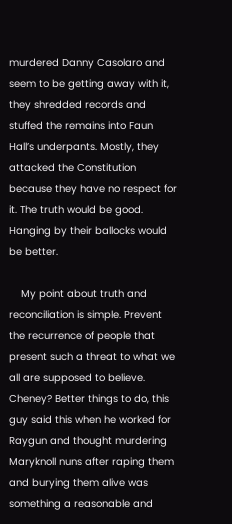murdered Danny Casolaro and seem to be getting away with it, they shredded records and stuffed the remains into Faun Hall’s underpants. Mostly, they attacked the Constitution because they have no respect for it. The truth would be good. Hanging by their ballocks would be better.

    My point about truth and reconciliation is simple. Prevent the recurrence of people that present such a threat to what we all are supposed to believe. Cheney? Better things to do, this guy said this when he worked for Raygun and thought murdering Maryknoll nuns after raping them and burying them alive was something a reasonable and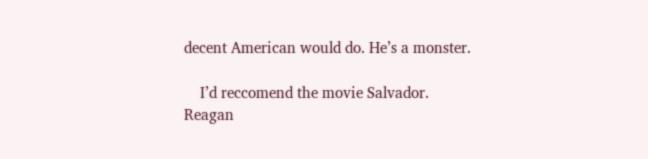decent American would do. He’s a monster.

    I’d reccomend the movie Salvador. Reagan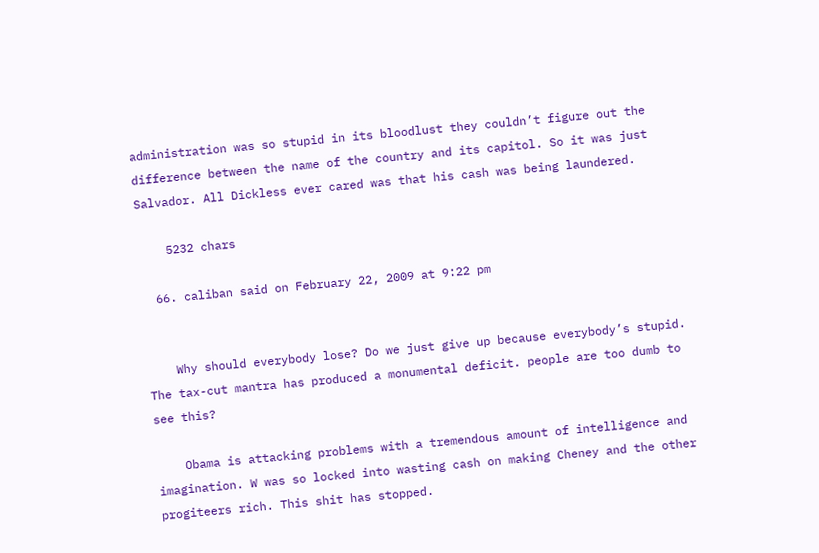administration was so stupid in its bloodlust they couldn’t figure out the difference between the name of the country and its capitol. So it was just Salvador. All Dickless ever cared was that his cash was being laundered.

    5232 chars

  66. caliban said on February 22, 2009 at 9:22 pm


    Why should everybody lose? Do we just give up because everybody’s stupid. The tax-cut mantra has produced a monumental deficit. people are too dumb to see this?

    Obama is attacking problems with a tremendous amount of intelligence and imagination. W was so locked into wasting cash on making Cheney and the other progiteers rich. This shit has stopped.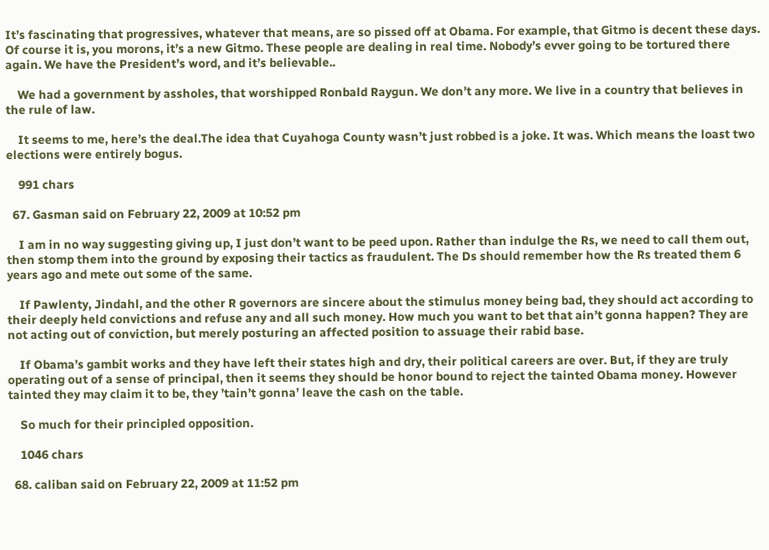It’s fascinating that progressives, whatever that means, are so pissed off at Obama. For example, that Gitmo is decent these days. Of course it is, you morons, it’s a new Gitmo. These people are dealing in real time. Nobody’s evver going to be tortured there again. We have the President’s word, and it’s believable..

    We had a government by assholes, that worshipped Ronbald Raygun. We don’t any more. We live in a country that believes in the rule of law.

    It seems to me, here’s the deal.The idea that Cuyahoga County wasn’t just robbed is a joke. It was. Which means the loast two elections were entirely bogus.

    991 chars

  67. Gasman said on February 22, 2009 at 10:52 pm

    I am in no way suggesting giving up, I just don’t want to be peed upon. Rather than indulge the Rs, we need to call them out, then stomp them into the ground by exposing their tactics as fraudulent. The Ds should remember how the Rs treated them 6 years ago and mete out some of the same.

    If Pawlenty, Jindahl, and the other R governors are sincere about the stimulus money being bad, they should act according to their deeply held convictions and refuse any and all such money. How much you want to bet that ain’t gonna happen? They are not acting out of conviction, but merely posturing an affected position to assuage their rabid base.

    If Obama’s gambit works and they have left their states high and dry, their political careers are over. But, if they are truly operating out of a sense of principal, then it seems they should be honor bound to reject the tainted Obama money. However tainted they may claim it to be, they ’tain’t gonna’ leave the cash on the table.

    So much for their principled opposition.

    1046 chars

  68. caliban said on February 22, 2009 at 11:52 pm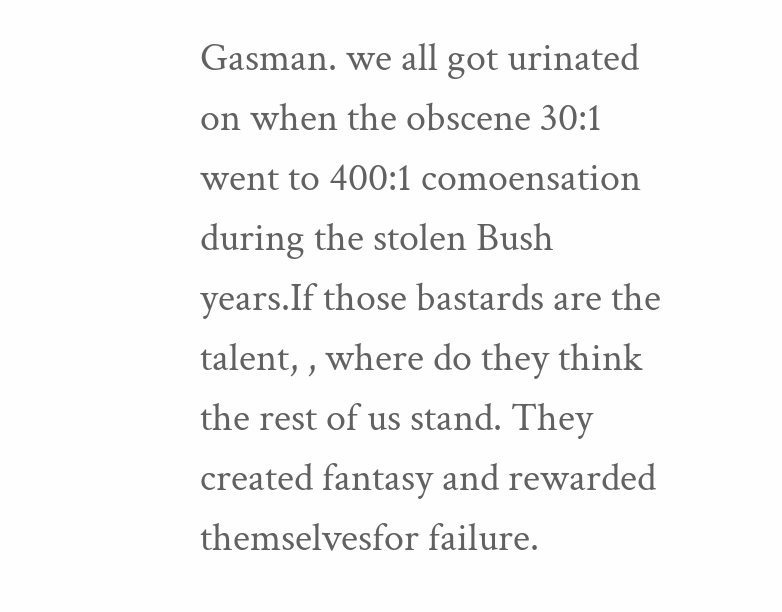Gasman. we all got urinated on when the obscene 30:1 went to 400:1 comoensation during the stolen Bush years.If those bastards are the talent, , where do they think the rest of us stand. They created fantasy and rewarded themselvesfor failure.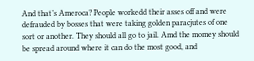And that’s Ameroca? People workedd their asses off and were defrauded by bosses that were taking golden paracjutes of one sort or another. They should all go to jail. Amd the momey should be spread around where it can do the most good, and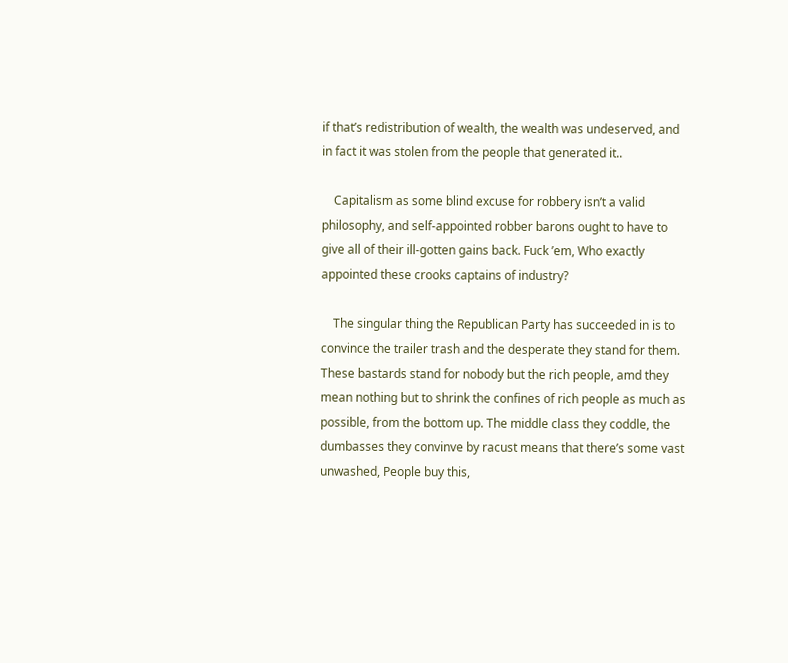if that’s redistribution of wealth, the wealth was undeserved, and in fact it was stolen from the people that generated it..

    Capitalism as some blind excuse for robbery isn’t a valid philosophy, and self-appointed robber barons ought to have to give all of their ill-gotten gains back. Fuck ’em, Who exactly appointed these crooks captains of industry?

    The singular thing the Republican Party has succeeded in is to convince the trailer trash and the desperate they stand for them. These bastards stand for nobody but the rich people, amd they mean nothing but to shrink the confines of rich people as much as possible, from the bottom up. The middle class they coddle, the dumbasses they convinve by racust means that there’s some vast unwashed, People buy this,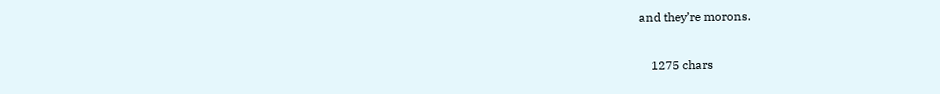and they’re morons.

    1275 chars